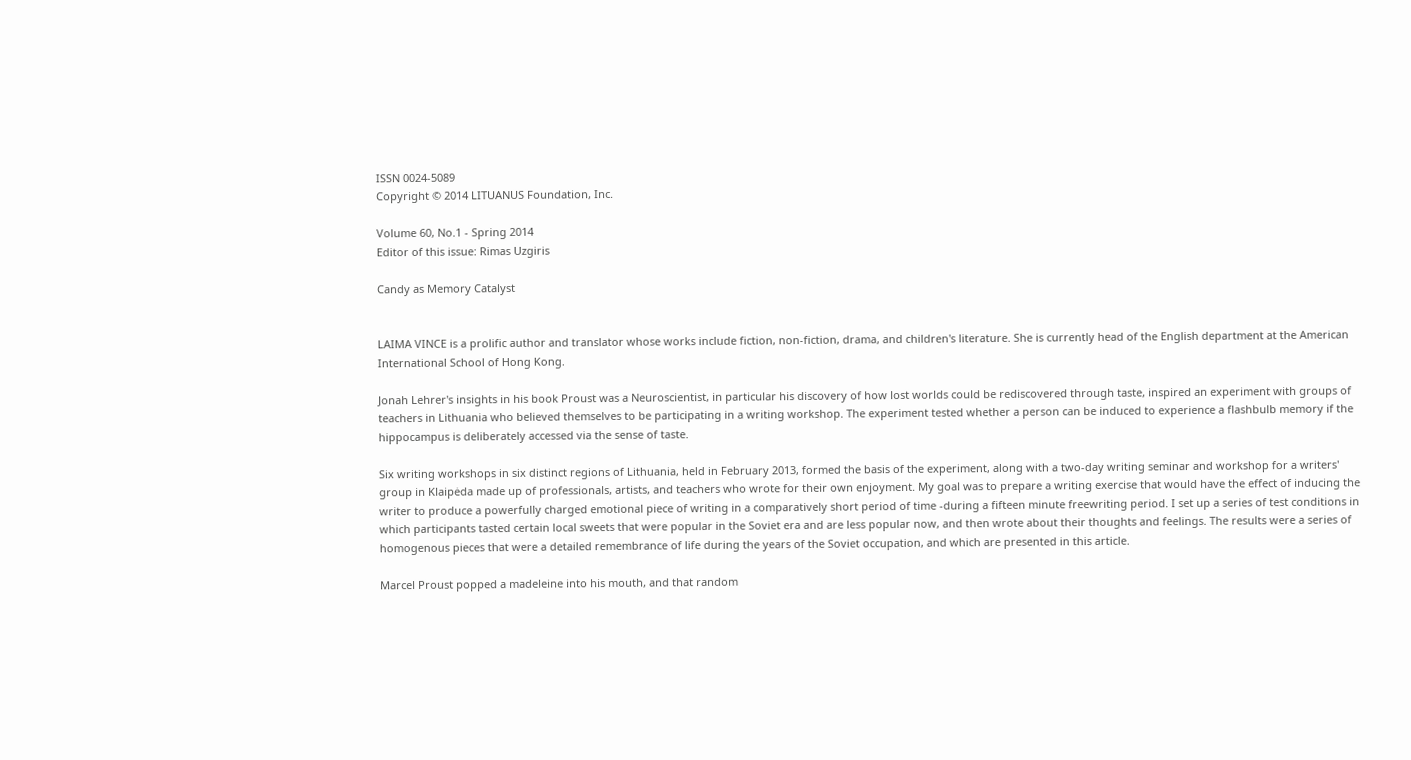ISSN 0024-5089
Copyright © 2014 LITUANUS Foundation, Inc.

Volume 60, No.1 - Spring 2014
Editor of this issue: Rimas Uzgiris

Candy as Memory Catalyst


LAIMA VINCE is a prolific author and translator whose works include fiction, non-fiction, drama, and children's literature. She is currently head of the English department at the American International School of Hong Kong.

Jonah Lehrer's insights in his book Proust was a Neuroscientist, in particular his discovery of how lost worlds could be rediscovered through taste, inspired an experiment with groups of teachers in Lithuania who believed themselves to be participating in a writing workshop. The experiment tested whether a person can be induced to experience a flashbulb memory if the hippocampus is deliberately accessed via the sense of taste.

Six writing workshops in six distinct regions of Lithuania, held in February 2013, formed the basis of the experiment, along with a two-day writing seminar and workshop for a writers' group in Klaipėda made up of professionals, artists, and teachers who wrote for their own enjoyment. My goal was to prepare a writing exercise that would have the effect of inducing the writer to produce a powerfully charged emotional piece of writing in a comparatively short period of time -during a fifteen minute freewriting period. I set up a series of test conditions in which participants tasted certain local sweets that were popular in the Soviet era and are less popular now, and then wrote about their thoughts and feelings. The results were a series of homogenous pieces that were a detailed remembrance of life during the years of the Soviet occupation, and which are presented in this article.

Marcel Proust popped a madeleine into his mouth, and that random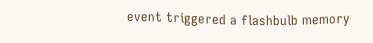event triggered a flashbulb memory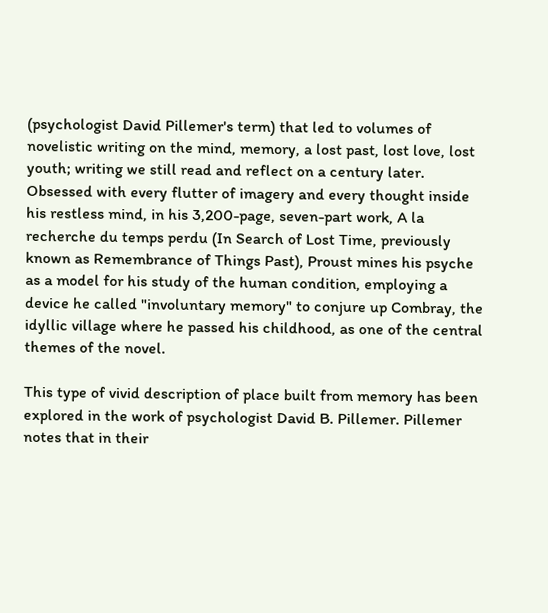(psychologist David Pillemer's term) that led to volumes of novelistic writing on the mind, memory, a lost past, lost love, lost youth; writing we still read and reflect on a century later. Obsessed with every flutter of imagery and every thought inside his restless mind, in his 3,200-page, seven-part work, A la recherche du temps perdu (In Search of Lost Time, previously known as Remembrance of Things Past), Proust mines his psyche as a model for his study of the human condition, employing a device he called "involuntary memory" to conjure up Combray, the idyllic village where he passed his childhood, as one of the central themes of the novel.

This type of vivid description of place built from memory has been explored in the work of psychologist David B. Pillemer. Pillemer notes that in their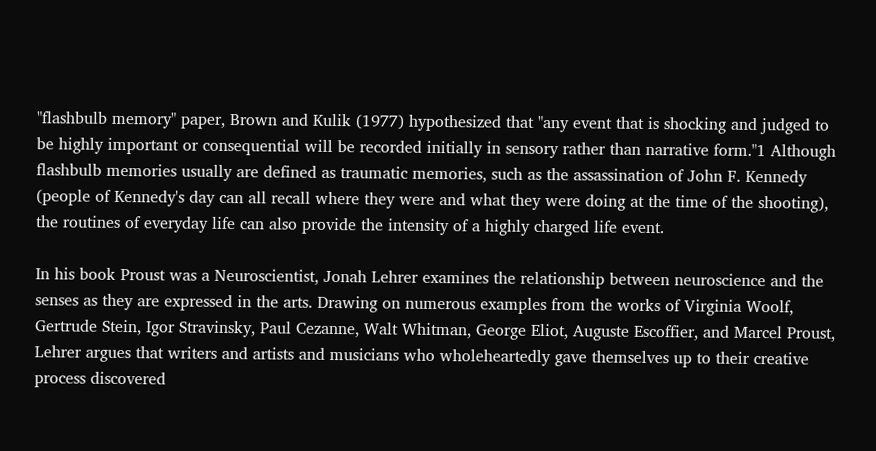"flashbulb memory" paper, Brown and Kulik (1977) hypothesized that "any event that is shocking and judged to be highly important or consequential will be recorded initially in sensory rather than narrative form."1 Although flashbulb memories usually are defined as traumatic memories, such as the assassination of John F. Kennedy (people of Kennedy's day can all recall where they were and what they were doing at the time of the shooting), the routines of everyday life can also provide the intensity of a highly charged life event.

In his book Proust was a Neuroscientist, Jonah Lehrer examines the relationship between neuroscience and the senses as they are expressed in the arts. Drawing on numerous examples from the works of Virginia Woolf, Gertrude Stein, Igor Stravinsky, Paul Cezanne, Walt Whitman, George Eliot, Auguste Escoffier, and Marcel Proust, Lehrer argues that writers and artists and musicians who wholeheartedly gave themselves up to their creative process discovered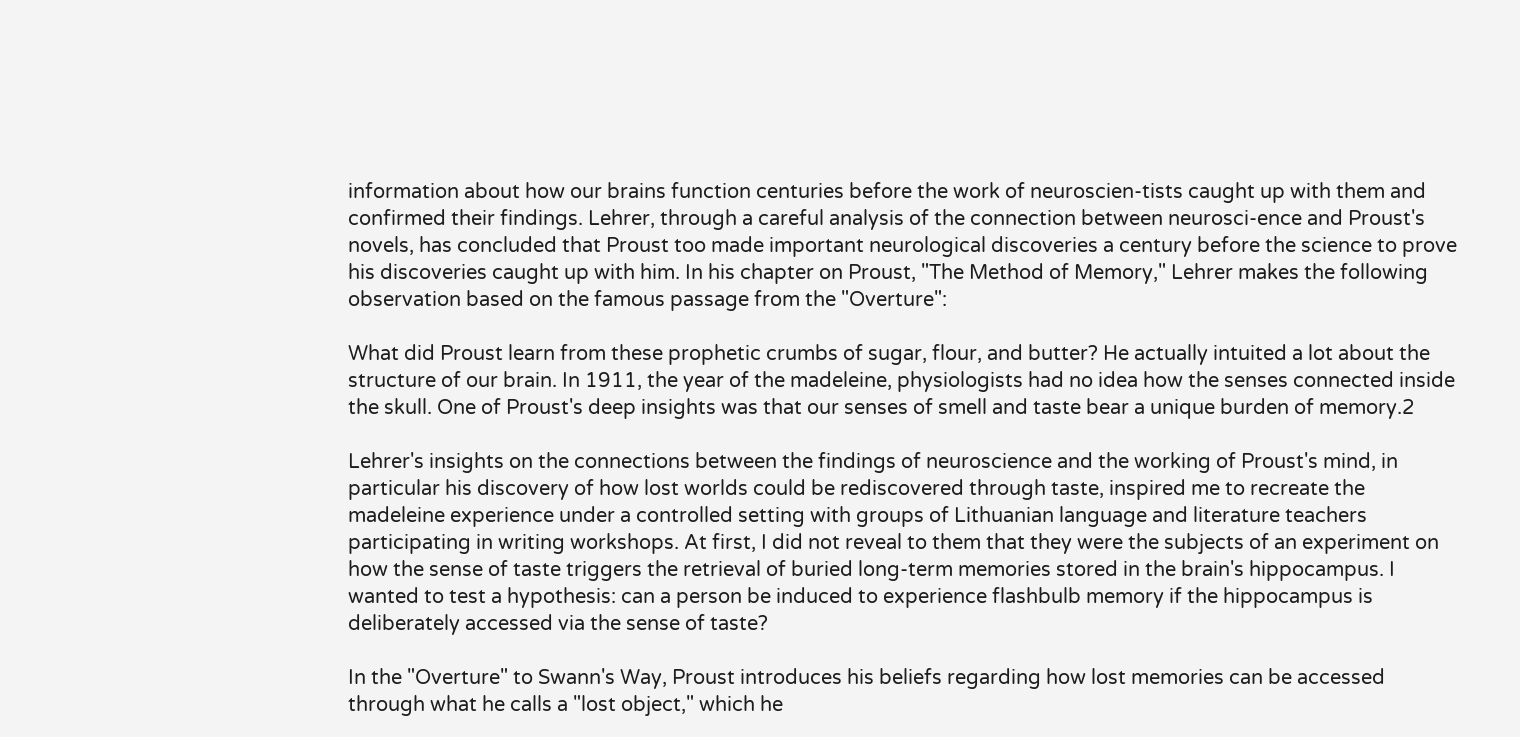information about how our brains function centuries before the work of neuroscien-tists caught up with them and confirmed their findings. Lehrer, through a careful analysis of the connection between neurosci-ence and Proust's novels, has concluded that Proust too made important neurological discoveries a century before the science to prove his discoveries caught up with him. In his chapter on Proust, "The Method of Memory," Lehrer makes the following observation based on the famous passage from the "Overture":

What did Proust learn from these prophetic crumbs of sugar, flour, and butter? He actually intuited a lot about the structure of our brain. In 1911, the year of the madeleine, physiologists had no idea how the senses connected inside the skull. One of Proust's deep insights was that our senses of smell and taste bear a unique burden of memory.2

Lehrer's insights on the connections between the findings of neuroscience and the working of Proust's mind, in particular his discovery of how lost worlds could be rediscovered through taste, inspired me to recreate the madeleine experience under a controlled setting with groups of Lithuanian language and literature teachers participating in writing workshops. At first, I did not reveal to them that they were the subjects of an experiment on how the sense of taste triggers the retrieval of buried long-term memories stored in the brain's hippocampus. I wanted to test a hypothesis: can a person be induced to experience flashbulb memory if the hippocampus is deliberately accessed via the sense of taste?

In the "Overture" to Swann's Way, Proust introduces his beliefs regarding how lost memories can be accessed through what he calls a "lost object," which he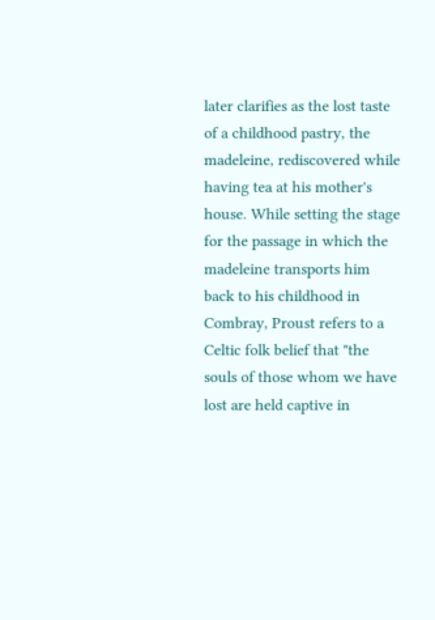later clarifies as the lost taste of a childhood pastry, the madeleine, rediscovered while having tea at his mother's house. While setting the stage for the passage in which the madeleine transports him back to his childhood in Combray, Proust refers to a Celtic folk belief that "the souls of those whom we have lost are held captive in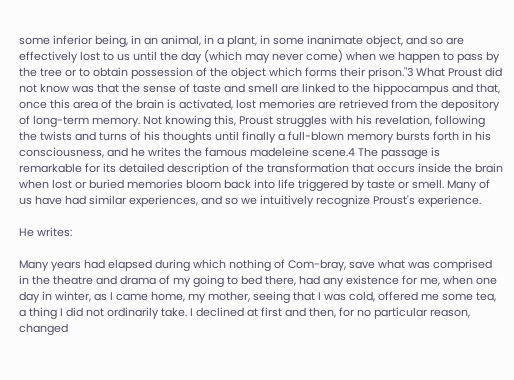some inferior being, in an animal, in a plant, in some inanimate object, and so are effectively lost to us until the day (which may never come) when we happen to pass by the tree or to obtain possession of the object which forms their prison."3 What Proust did not know was that the sense of taste and smell are linked to the hippocampus and that, once this area of the brain is activated, lost memories are retrieved from the depository of long-term memory. Not knowing this, Proust struggles with his revelation, following the twists and turns of his thoughts until finally a full-blown memory bursts forth in his consciousness, and he writes the famous madeleine scene.4 The passage is remarkable for its detailed description of the transformation that occurs inside the brain when lost or buried memories bloom back into life triggered by taste or smell. Many of us have had similar experiences, and so we intuitively recognize Proust's experience.

He writes:

Many years had elapsed during which nothing of Com-bray, save what was comprised in the theatre and drama of my going to bed there, had any existence for me, when one day in winter, as I came home, my mother, seeing that I was cold, offered me some tea, a thing I did not ordinarily take. I declined at first and then, for no particular reason, changed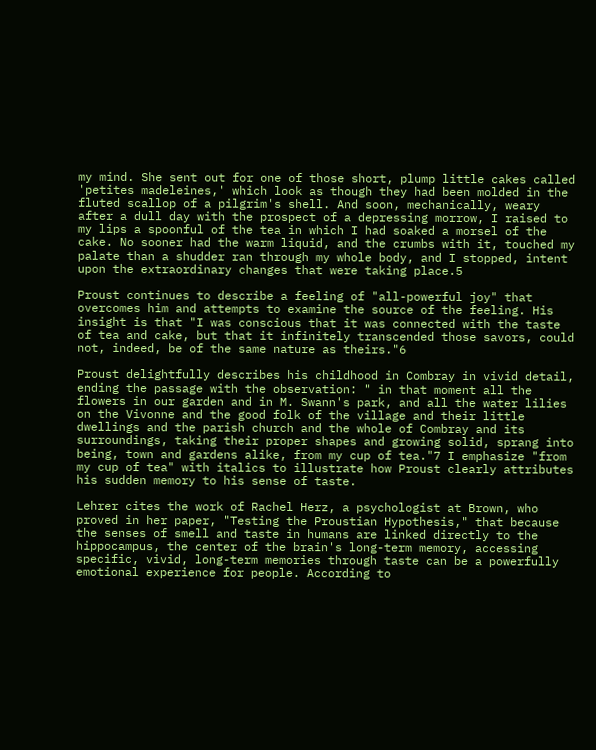my mind. She sent out for one of those short, plump little cakes called 'petites madeleines,' which look as though they had been molded in the fluted scallop of a pilgrim's shell. And soon, mechanically, weary after a dull day with the prospect of a depressing morrow, I raised to my lips a spoonful of the tea in which I had soaked a morsel of the cake. No sooner had the warm liquid, and the crumbs with it, touched my palate than a shudder ran through my whole body, and I stopped, intent upon the extraordinary changes that were taking place.5

Proust continues to describe a feeling of "all-powerful joy" that overcomes him and attempts to examine the source of the feeling. His insight is that "I was conscious that it was connected with the taste of tea and cake, but that it infinitely transcended those savors, could not, indeed, be of the same nature as theirs."6

Proust delightfully describes his childhood in Combray in vivid detail, ending the passage with the observation: " in that moment all the flowers in our garden and in M. Swann's park, and all the water lilies on the Vivonne and the good folk of the village and their little dwellings and the parish church and the whole of Combray and its surroundings, taking their proper shapes and growing solid, sprang into being, town and gardens alike, from my cup of tea."7 I emphasize "from my cup of tea" with italics to illustrate how Proust clearly attributes his sudden memory to his sense of taste.

Lehrer cites the work of Rachel Herz, a psychologist at Brown, who proved in her paper, "Testing the Proustian Hypothesis," that because the senses of smell and taste in humans are linked directly to the hippocampus, the center of the brain's long-term memory, accessing specific, vivid, long-term memories through taste can be a powerfully emotional experience for people. According to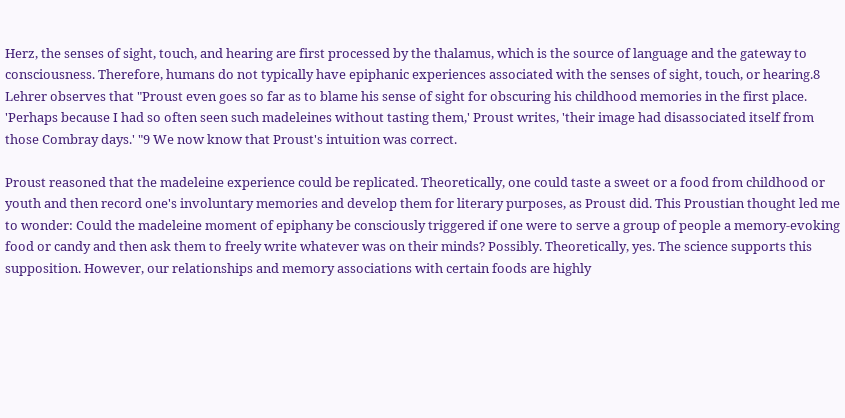Herz, the senses of sight, touch, and hearing are first processed by the thalamus, which is the source of language and the gateway to consciousness. Therefore, humans do not typically have epiphanic experiences associated with the senses of sight, touch, or hearing.8 Lehrer observes that "Proust even goes so far as to blame his sense of sight for obscuring his childhood memories in the first place. 'Perhaps because I had so often seen such madeleines without tasting them,' Proust writes, 'their image had disassociated itself from those Combray days.' "9 We now know that Proust's intuition was correct.

Proust reasoned that the madeleine experience could be replicated. Theoretically, one could taste a sweet or a food from childhood or youth and then record one's involuntary memories and develop them for literary purposes, as Proust did. This Proustian thought led me to wonder: Could the madeleine moment of epiphany be consciously triggered if one were to serve a group of people a memory-evoking food or candy and then ask them to freely write whatever was on their minds? Possibly. Theoretically, yes. The science supports this supposition. However, our relationships and memory associations with certain foods are highly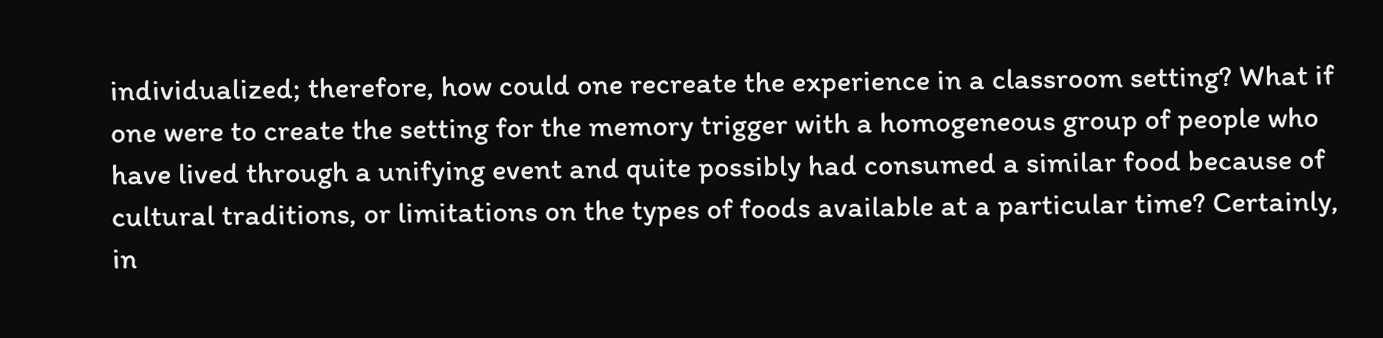individualized; therefore, how could one recreate the experience in a classroom setting? What if one were to create the setting for the memory trigger with a homogeneous group of people who have lived through a unifying event and quite possibly had consumed a similar food because of cultural traditions, or limitations on the types of foods available at a particular time? Certainly, in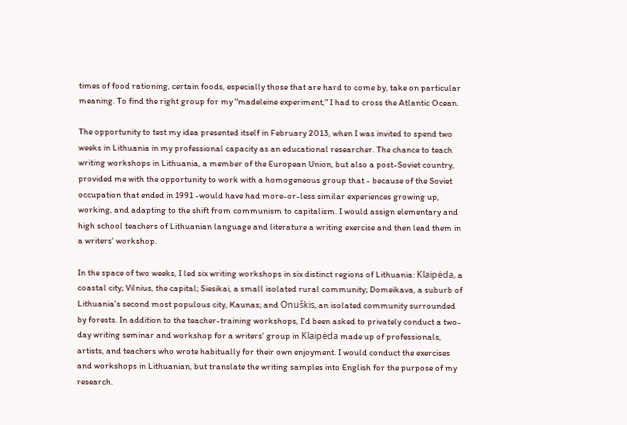times of food rationing, certain foods, especially those that are hard to come by, take on particular meaning. To find the right group for my "madeleine experiment," I had to cross the Atlantic Ocean.

The opportunity to test my idea presented itself in February 2013, when I was invited to spend two weeks in Lithuania in my professional capacity as an educational researcher. The chance to teach writing workshops in Lithuania, a member of the European Union, but also a post-Soviet country, provided me with the opportunity to work with a homogeneous group that - because of the Soviet occupation that ended in 1991 -would have had more-or-less similar experiences growing up, working, and adapting to the shift from communism to capitalism. I would assign elementary and high school teachers of Lithuanian language and literature a writing exercise and then lead them in a writers' workshop.

In the space of two weeks, I led six writing workshops in six distinct regions of Lithuania: Klaipėda, a coastal city; Vilnius, the capital; Siesikai, a small isolated rural community; Domeikava, a suburb of Lithuania's second most populous city, Kaunas; and Onuškis, an isolated community surrounded by forests. In addition to the teacher-training workshops, I'd been asked to privately conduct a two-day writing seminar and workshop for a writers' group in Klaipėda made up of professionals, artists, and teachers who wrote habitually for their own enjoyment. I would conduct the exercises and workshops in Lithuanian, but translate the writing samples into English for the purpose of my research.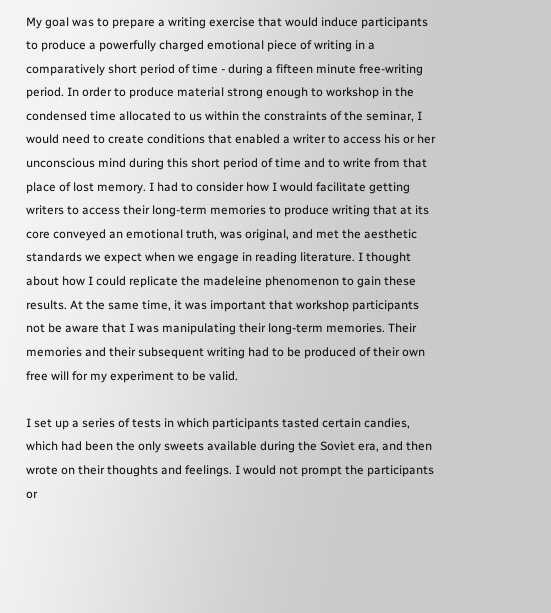My goal was to prepare a writing exercise that would induce participants to produce a powerfully charged emotional piece of writing in a comparatively short period of time - during a fifteen minute free-writing period. In order to produce material strong enough to workshop in the condensed time allocated to us within the constraints of the seminar, I would need to create conditions that enabled a writer to access his or her unconscious mind during this short period of time and to write from that place of lost memory. I had to consider how I would facilitate getting writers to access their long-term memories to produce writing that at its core conveyed an emotional truth, was original, and met the aesthetic standards we expect when we engage in reading literature. I thought about how I could replicate the madeleine phenomenon to gain these results. At the same time, it was important that workshop participants not be aware that I was manipulating their long-term memories. Their memories and their subsequent writing had to be produced of their own free will for my experiment to be valid.

I set up a series of tests in which participants tasted certain candies, which had been the only sweets available during the Soviet era, and then wrote on their thoughts and feelings. I would not prompt the participants or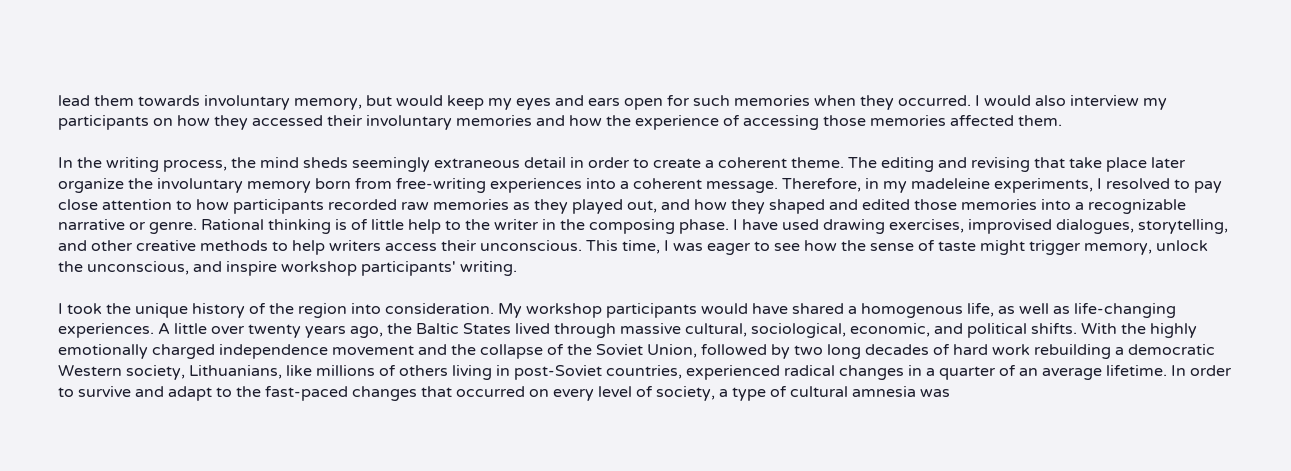lead them towards involuntary memory, but would keep my eyes and ears open for such memories when they occurred. I would also interview my participants on how they accessed their involuntary memories and how the experience of accessing those memories affected them.

In the writing process, the mind sheds seemingly extraneous detail in order to create a coherent theme. The editing and revising that take place later organize the involuntary memory born from free-writing experiences into a coherent message. Therefore, in my madeleine experiments, I resolved to pay close attention to how participants recorded raw memories as they played out, and how they shaped and edited those memories into a recognizable narrative or genre. Rational thinking is of little help to the writer in the composing phase. I have used drawing exercises, improvised dialogues, storytelling, and other creative methods to help writers access their unconscious. This time, I was eager to see how the sense of taste might trigger memory, unlock the unconscious, and inspire workshop participants' writing.

I took the unique history of the region into consideration. My workshop participants would have shared a homogenous life, as well as life-changing experiences. A little over twenty years ago, the Baltic States lived through massive cultural, sociological, economic, and political shifts. With the highly emotionally charged independence movement and the collapse of the Soviet Union, followed by two long decades of hard work rebuilding a democratic Western society, Lithuanians, like millions of others living in post-Soviet countries, experienced radical changes in a quarter of an average lifetime. In order to survive and adapt to the fast-paced changes that occurred on every level of society, a type of cultural amnesia was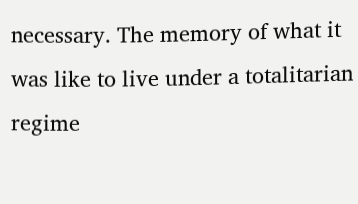necessary. The memory of what it was like to live under a totalitarian regime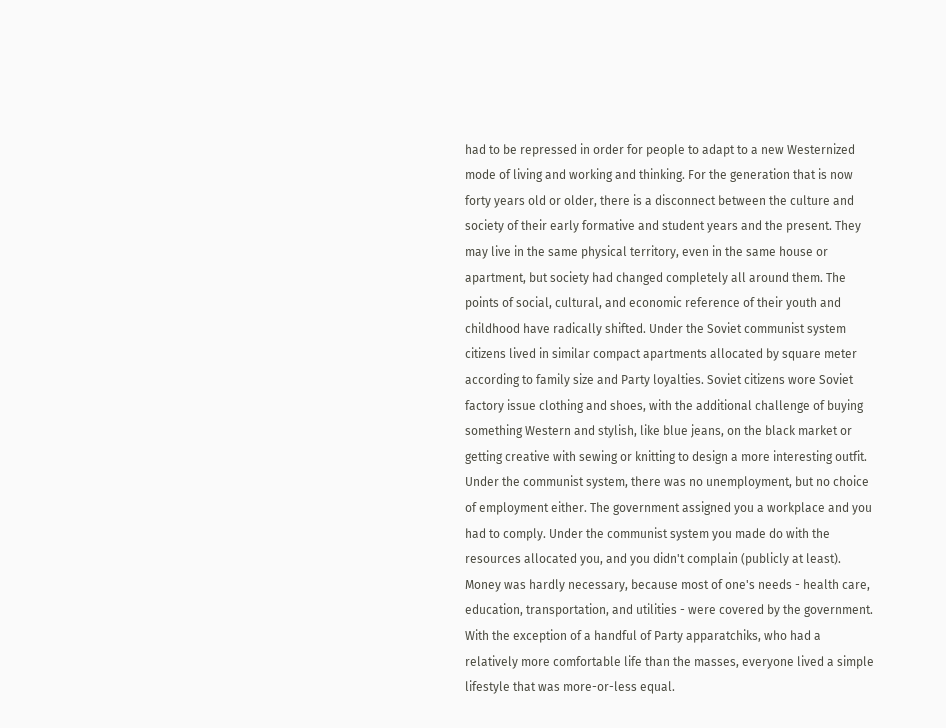had to be repressed in order for people to adapt to a new Westernized mode of living and working and thinking. For the generation that is now forty years old or older, there is a disconnect between the culture and society of their early formative and student years and the present. They may live in the same physical territory, even in the same house or apartment, but society had changed completely all around them. The points of social, cultural, and economic reference of their youth and childhood have radically shifted. Under the Soviet communist system citizens lived in similar compact apartments allocated by square meter according to family size and Party loyalties. Soviet citizens wore Soviet factory issue clothing and shoes, with the additional challenge of buying something Western and stylish, like blue jeans, on the black market or getting creative with sewing or knitting to design a more interesting outfit. Under the communist system, there was no unemployment, but no choice of employment either. The government assigned you a workplace and you had to comply. Under the communist system you made do with the resources allocated you, and you didn't complain (publicly at least). Money was hardly necessary, because most of one's needs - health care, education, transportation, and utilities - were covered by the government. With the exception of a handful of Party apparatchiks, who had a relatively more comfortable life than the masses, everyone lived a simple lifestyle that was more-or-less equal.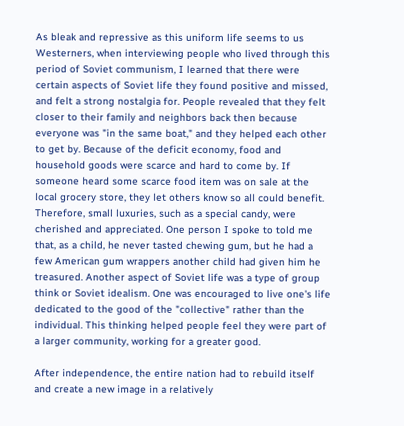As bleak and repressive as this uniform life seems to us Westerners, when interviewing people who lived through this period of Soviet communism, I learned that there were certain aspects of Soviet life they found positive and missed, and felt a strong nostalgia for. People revealed that they felt closer to their family and neighbors back then because everyone was "in the same boat," and they helped each other to get by. Because of the deficit economy, food and household goods were scarce and hard to come by. If someone heard some scarce food item was on sale at the local grocery store, they let others know so all could benefit. Therefore, small luxuries, such as a special candy, were cherished and appreciated. One person I spoke to told me that, as a child, he never tasted chewing gum, but he had a few American gum wrappers another child had given him he treasured. Another aspect of Soviet life was a type of group think or Soviet idealism. One was encouraged to live one's life dedicated to the good of the "collective" rather than the individual. This thinking helped people feel they were part of a larger community, working for a greater good.

After independence, the entire nation had to rebuild itself and create a new image in a relatively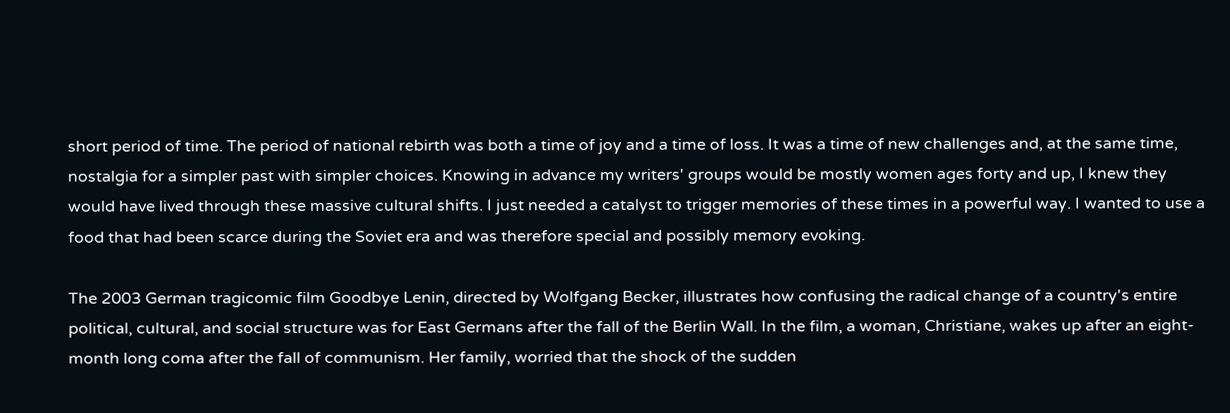short period of time. The period of national rebirth was both a time of joy and a time of loss. It was a time of new challenges and, at the same time, nostalgia for a simpler past with simpler choices. Knowing in advance my writers' groups would be mostly women ages forty and up, I knew they would have lived through these massive cultural shifts. I just needed a catalyst to trigger memories of these times in a powerful way. I wanted to use a food that had been scarce during the Soviet era and was therefore special and possibly memory evoking.

The 2003 German tragicomic film Goodbye Lenin, directed by Wolfgang Becker, illustrates how confusing the radical change of a country's entire political, cultural, and social structure was for East Germans after the fall of the Berlin Wall. In the film, a woman, Christiane, wakes up after an eight-month long coma after the fall of communism. Her family, worried that the shock of the sudden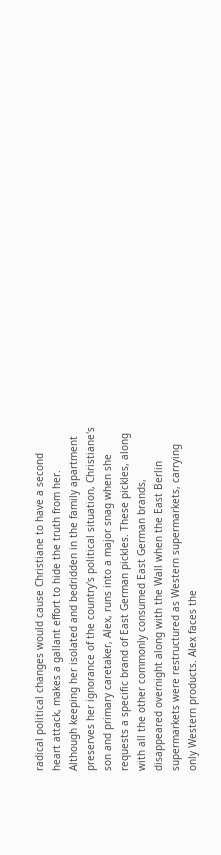radical political changes would cause Christiane to have a second heart attack, makes a gallant effort to hide the truth from her. Although keeping her isolated and bedridden in the family apartment preserves her ignorance of the country's political situation, Christiane's son and primary caretaker, Alex, runs into a major snag when she requests a specific brand of East German pickles. These pickles, along with all the other commonly consumed East German brands, disappeared overnight along with the Wall when the East Berlin supermarkets were restructured as Western supermarkets, carrying only Western products. Alex faces the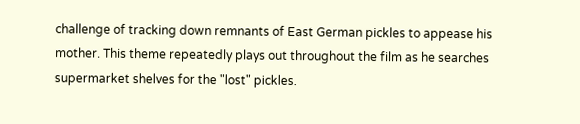challenge of tracking down remnants of East German pickles to appease his mother. This theme repeatedly plays out throughout the film as he searches supermarket shelves for the "lost" pickles.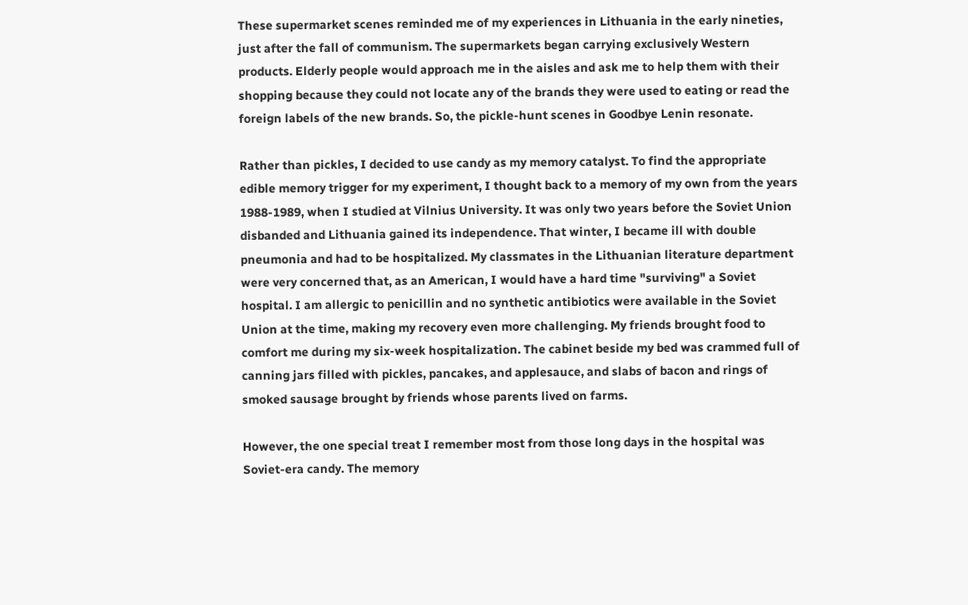These supermarket scenes reminded me of my experiences in Lithuania in the early nineties, just after the fall of communism. The supermarkets began carrying exclusively Western products. Elderly people would approach me in the aisles and ask me to help them with their shopping because they could not locate any of the brands they were used to eating or read the foreign labels of the new brands. So, the pickle-hunt scenes in Goodbye Lenin resonate.

Rather than pickles, I decided to use candy as my memory catalyst. To find the appropriate edible memory trigger for my experiment, I thought back to a memory of my own from the years 1988-1989, when I studied at Vilnius University. It was only two years before the Soviet Union disbanded and Lithuania gained its independence. That winter, I became ill with double pneumonia and had to be hospitalized. My classmates in the Lithuanian literature department were very concerned that, as an American, I would have a hard time "surviving" a Soviet hospital. I am allergic to penicillin and no synthetic antibiotics were available in the Soviet Union at the time, making my recovery even more challenging. My friends brought food to comfort me during my six-week hospitalization. The cabinet beside my bed was crammed full of canning jars filled with pickles, pancakes, and applesauce, and slabs of bacon and rings of smoked sausage brought by friends whose parents lived on farms.

However, the one special treat I remember most from those long days in the hospital was Soviet-era candy. The memory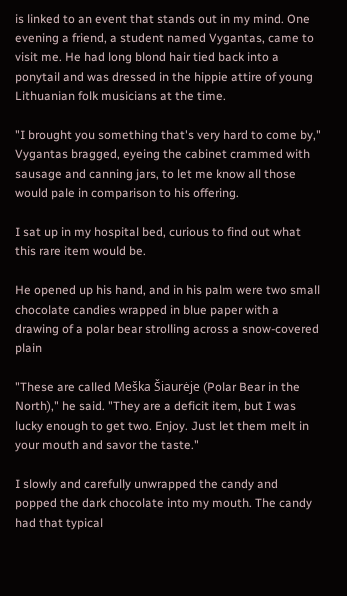is linked to an event that stands out in my mind. One evening a friend, a student named Vygantas, came to visit me. He had long blond hair tied back into a ponytail and was dressed in the hippie attire of young Lithuanian folk musicians at the time.

"I brought you something that's very hard to come by," Vygantas bragged, eyeing the cabinet crammed with sausage and canning jars, to let me know all those would pale in comparison to his offering.

I sat up in my hospital bed, curious to find out what this rare item would be.

He opened up his hand, and in his palm were two small chocolate candies wrapped in blue paper with a drawing of a polar bear strolling across a snow-covered plain

"These are called Meška Šiaurėje (Polar Bear in the North)," he said. "They are a deficit item, but I was lucky enough to get two. Enjoy. Just let them melt in your mouth and savor the taste."

I slowly and carefully unwrapped the candy and popped the dark chocolate into my mouth. The candy had that typical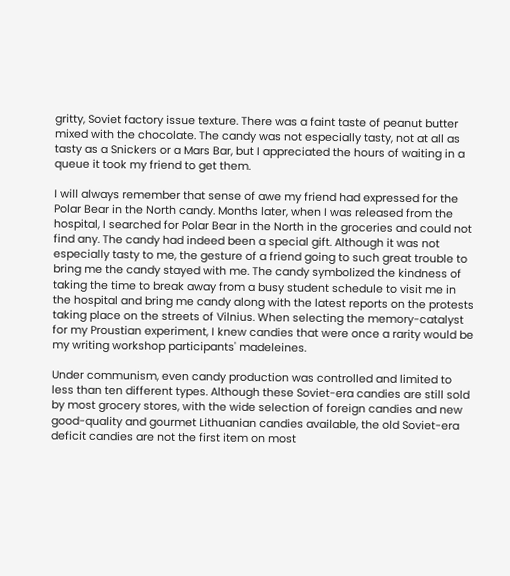gritty, Soviet factory issue texture. There was a faint taste of peanut butter mixed with the chocolate. The candy was not especially tasty, not at all as tasty as a Snickers or a Mars Bar, but I appreciated the hours of waiting in a queue it took my friend to get them.

I will always remember that sense of awe my friend had expressed for the Polar Bear in the North candy. Months later, when I was released from the hospital, I searched for Polar Bear in the North in the groceries and could not find any. The candy had indeed been a special gift. Although it was not especially tasty to me, the gesture of a friend going to such great trouble to bring me the candy stayed with me. The candy symbolized the kindness of taking the time to break away from a busy student schedule to visit me in the hospital and bring me candy along with the latest reports on the protests taking place on the streets of Vilnius. When selecting the memory-catalyst for my Proustian experiment, I knew candies that were once a rarity would be my writing workshop participants' madeleines.

Under communism, even candy production was controlled and limited to less than ten different types. Although these Soviet-era candies are still sold by most grocery stores, with the wide selection of foreign candies and new good-quality and gourmet Lithuanian candies available, the old Soviet-era deficit candies are not the first item on most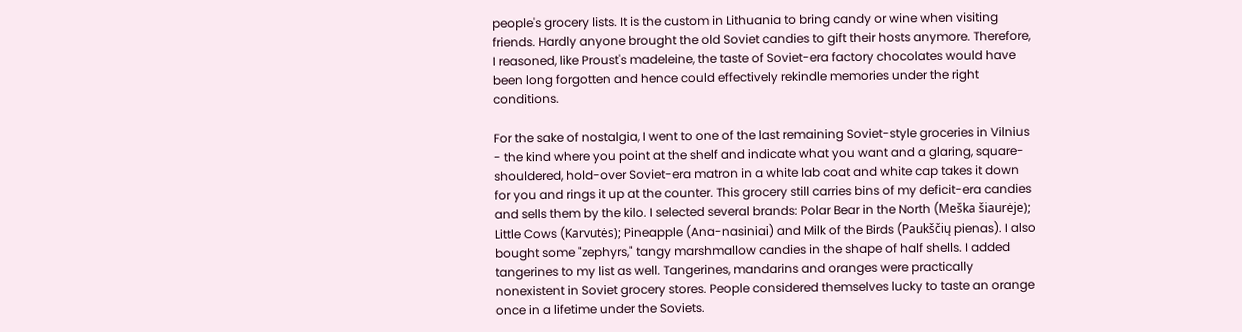people's grocery lists. It is the custom in Lithuania to bring candy or wine when visiting friends. Hardly anyone brought the old Soviet candies to gift their hosts anymore. Therefore, I reasoned, like Proust's madeleine, the taste of Soviet-era factory chocolates would have been long forgotten and hence could effectively rekindle memories under the right conditions.

For the sake of nostalgia, I went to one of the last remaining Soviet-style groceries in Vilnius - the kind where you point at the shelf and indicate what you want and a glaring, square-shouldered, hold-over Soviet-era matron in a white lab coat and white cap takes it down for you and rings it up at the counter. This grocery still carries bins of my deficit-era candies and sells them by the kilo. I selected several brands: Polar Bear in the North (Meška šiaurėje); Little Cows (Karvutės); Pineapple (Ana-nasiniai) and Milk of the Birds (Paukščių pienas). I also bought some "zephyrs," tangy marshmallow candies in the shape of half shells. I added tangerines to my list as well. Tangerines, mandarins and oranges were practically nonexistent in Soviet grocery stores. People considered themselves lucky to taste an orange once in a lifetime under the Soviets.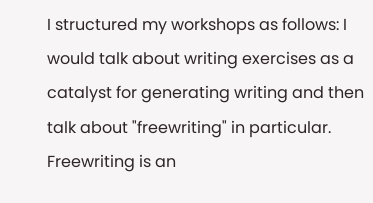I structured my workshops as follows: I would talk about writing exercises as a catalyst for generating writing and then talk about "freewriting" in particular. Freewriting is an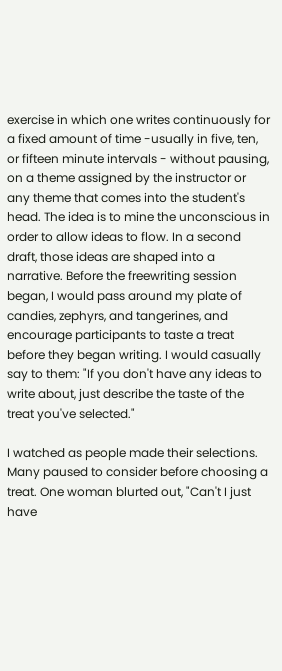exercise in which one writes continuously for a fixed amount of time -usually in five, ten, or fifteen minute intervals - without pausing, on a theme assigned by the instructor or any theme that comes into the student's head. The idea is to mine the unconscious in order to allow ideas to flow. In a second draft, those ideas are shaped into a narrative. Before the freewriting session began, I would pass around my plate of candies, zephyrs, and tangerines, and encourage participants to taste a treat before they began writing. I would casually say to them: "If you don't have any ideas to write about, just describe the taste of the treat you've selected."

I watched as people made their selections. Many paused to consider before choosing a treat. One woman blurted out, "Can't I just have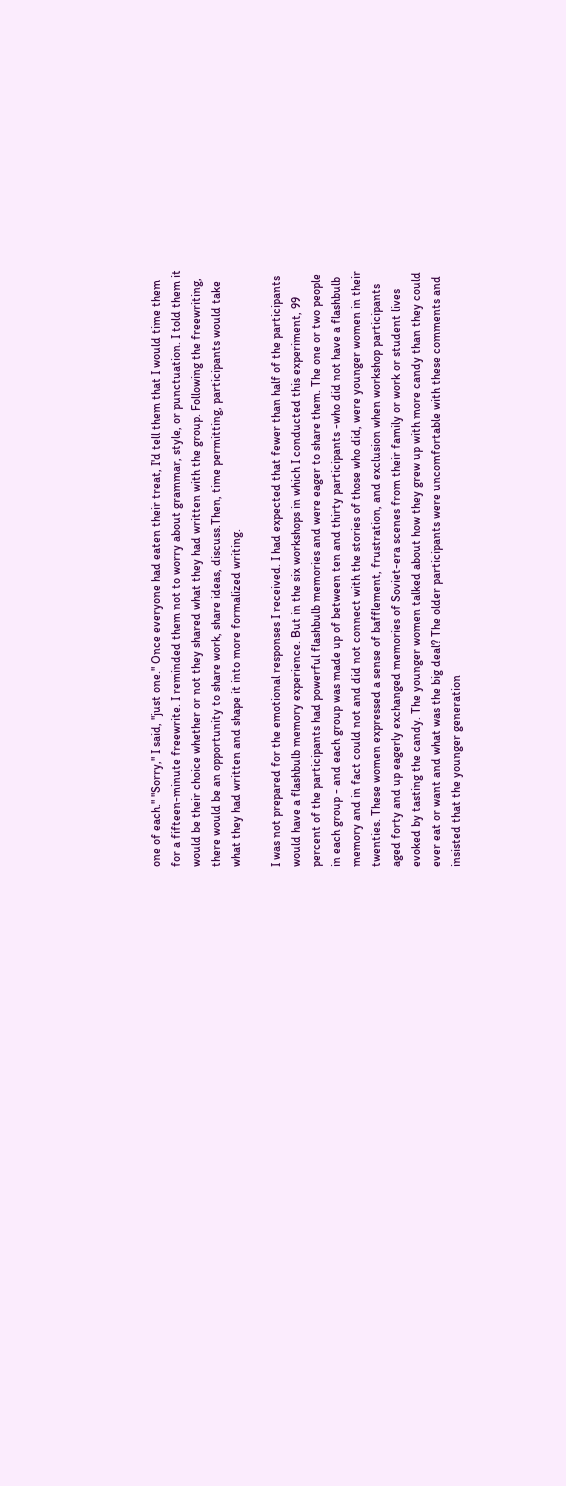one of each." "Sorry," I said, "just one." Once everyone had eaten their treat, I'd tell them that I would time them for a fifteen-minute freewrite. I reminded them not to worry about grammar, style, or punctuation. I told them it would be their choice whether or not they shared what they had written with the group. Following the freewriting, there would be an opportunity to share work, share ideas, discuss.Then, time permitting, participants would take what they had written and shape it into more formalized writing.

I was not prepared for the emotional responses I received. I had expected that fewer than half of the participants would have a flashbulb memory experience. But in the six workshops in which I conducted this experiment, 99 percent of the participants had powerful flashbulb memories and were eager to share them. The one or two people in each group - and each group was made up of between ten and thirty participants -who did not have a flashbulb memory and in fact could not and did not connect with the stories of those who did, were younger women in their twenties. These women expressed a sense of bafflement, frustration, and exclusion when workshop participants aged forty and up eagerly exchanged memories of Soviet-era scenes from their family or work or student lives evoked by tasting the candy. The younger women talked about how they grew up with more candy than they could ever eat or want and what was the big deal? The older participants were uncomfortable with these comments and insisted that the younger generation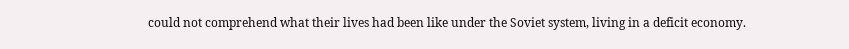could not comprehend what their lives had been like under the Soviet system, living in a deficit economy.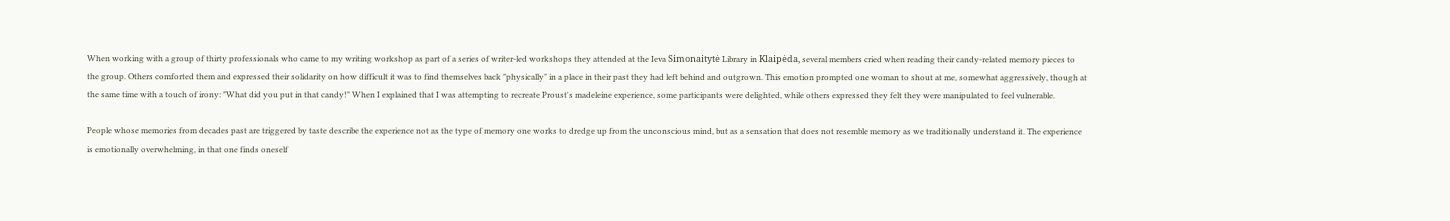When working with a group of thirty professionals who came to my writing workshop as part of a series of writer-led workshops they attended at the Ieva Simonaitytė Library in Klaipėda, several members cried when reading their candy-related memory pieces to the group. Others comforted them and expressed their solidarity on how difficult it was to find themselves back "physically" in a place in their past they had left behind and outgrown. This emotion prompted one woman to shout at me, somewhat aggressively, though at the same time with a touch of irony: "What did you put in that candy!" When I explained that I was attempting to recreate Proust's madeleine experience, some participants were delighted, while others expressed they felt they were manipulated to feel vulnerable.

People whose memories from decades past are triggered by taste describe the experience not as the type of memory one works to dredge up from the unconscious mind, but as a sensation that does not resemble memory as we traditionally understand it. The experience is emotionally overwhelming, in that one finds oneself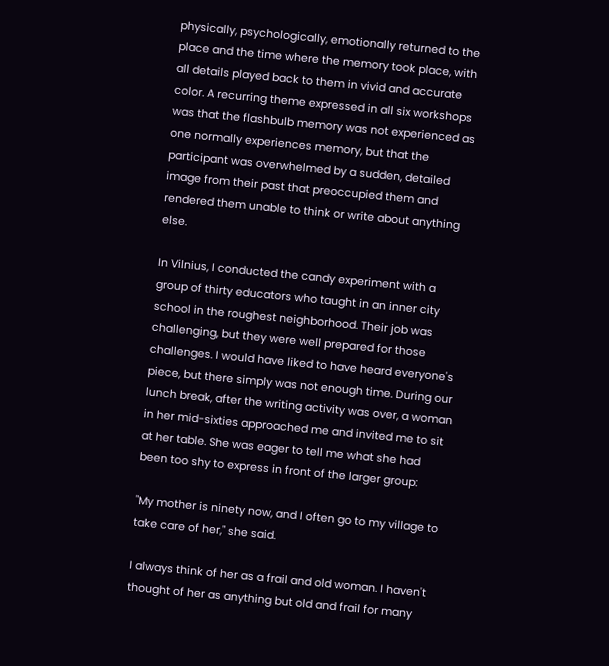physically, psychologically, emotionally returned to the place and the time where the memory took place, with all details played back to them in vivid and accurate color. A recurring theme expressed in all six workshops was that the flashbulb memory was not experienced as one normally experiences memory, but that the participant was overwhelmed by a sudden, detailed image from their past that preoccupied them and rendered them unable to think or write about anything else.

In Vilnius, I conducted the candy experiment with a group of thirty educators who taught in an inner city school in the roughest neighborhood. Their job was challenging, but they were well prepared for those challenges. I would have liked to have heard everyone's piece, but there simply was not enough time. During our lunch break, after the writing activity was over, a woman in her mid-sixties approached me and invited me to sit at her table. She was eager to tell me what she had been too shy to express in front of the larger group:

"My mother is ninety now, and I often go to my village to take care of her," she said.

I always think of her as a frail and old woman. I haven't thought of her as anything but old and frail for many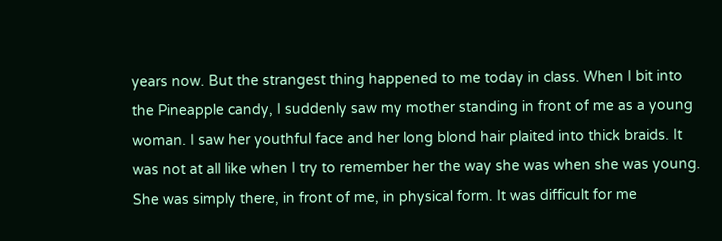years now. But the strangest thing happened to me today in class. When I bit into the Pineapple candy, I suddenly saw my mother standing in front of me as a young woman. I saw her youthful face and her long blond hair plaited into thick braids. It was not at all like when I try to remember her the way she was when she was young. She was simply there, in front of me, in physical form. It was difficult for me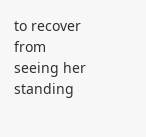to recover from seeing her standing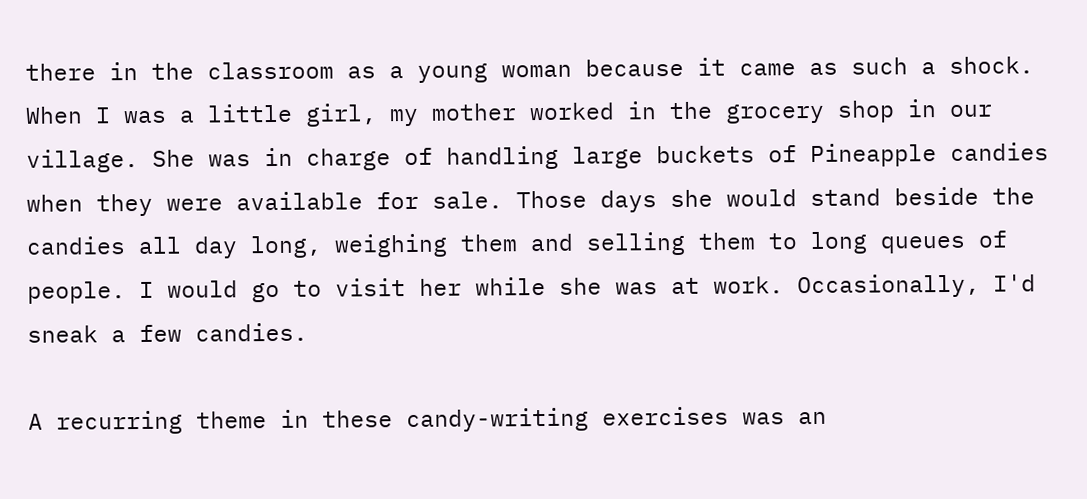there in the classroom as a young woman because it came as such a shock. When I was a little girl, my mother worked in the grocery shop in our village. She was in charge of handling large buckets of Pineapple candies when they were available for sale. Those days she would stand beside the candies all day long, weighing them and selling them to long queues of people. I would go to visit her while she was at work. Occasionally, I'd sneak a few candies.

A recurring theme in these candy-writing exercises was an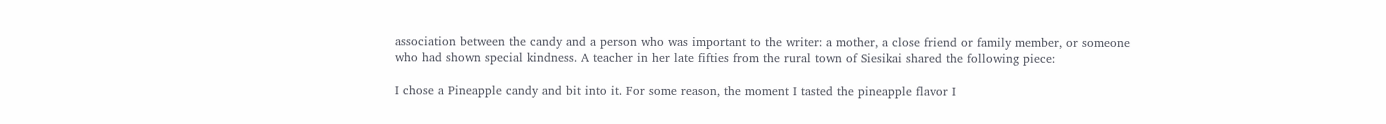association between the candy and a person who was important to the writer: a mother, a close friend or family member, or someone who had shown special kindness. A teacher in her late fifties from the rural town of Siesikai shared the following piece:

I chose a Pineapple candy and bit into it. For some reason, the moment I tasted the pineapple flavor I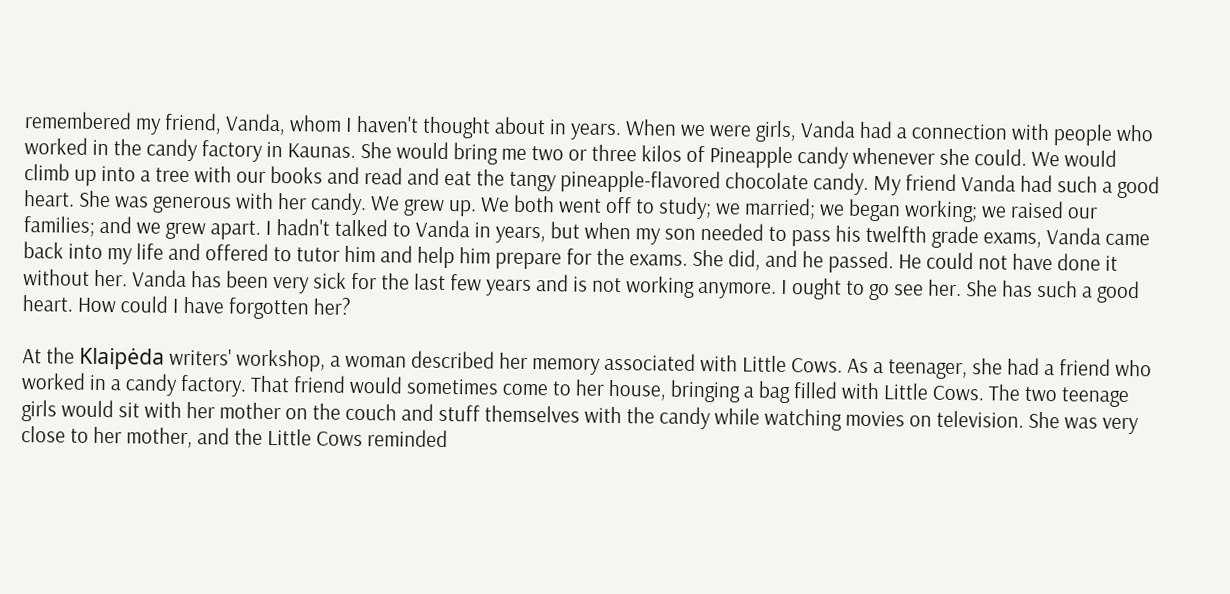remembered my friend, Vanda, whom I haven't thought about in years. When we were girls, Vanda had a connection with people who worked in the candy factory in Kaunas. She would bring me two or three kilos of Pineapple candy whenever she could. We would climb up into a tree with our books and read and eat the tangy pineapple-flavored chocolate candy. My friend Vanda had such a good heart. She was generous with her candy. We grew up. We both went off to study; we married; we began working; we raised our families; and we grew apart. I hadn't talked to Vanda in years, but when my son needed to pass his twelfth grade exams, Vanda came back into my life and offered to tutor him and help him prepare for the exams. She did, and he passed. He could not have done it without her. Vanda has been very sick for the last few years and is not working anymore. I ought to go see her. She has such a good heart. How could I have forgotten her?

At the Klaipėda writers' workshop, a woman described her memory associated with Little Cows. As a teenager, she had a friend who worked in a candy factory. That friend would sometimes come to her house, bringing a bag filled with Little Cows. The two teenage girls would sit with her mother on the couch and stuff themselves with the candy while watching movies on television. She was very close to her mother, and the Little Cows reminded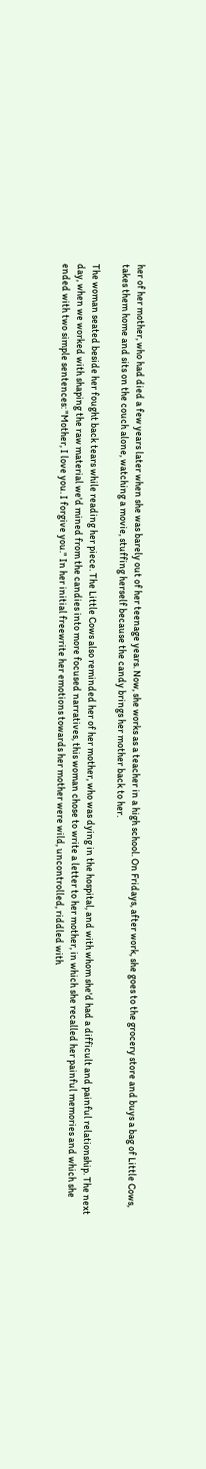her of her mother, who had died a few years later when she was barely out of her teenage years. Now, she works as a teacher in a high school. On Fridays, after work, she goes to the grocery store and buys a bag of Little Cows, takes them home and sits on the couch alone, watching a movie, stuffing herself because the candy brings her mother back to her.

The woman seated beside her fought back tears while reading her piece. The Little Cows also reminded her of her mother, who was dying in the hospital, and with whom she'd had a difficult and painful relationship. The next day, when we worked with shaping the raw material we'd mined from the candies into more focused narratives, this woman chose to write a letter to her mother, in which she recalled her painful memories and which she ended with two simple sentences: "Mother, I love you. I forgive you." In her initial freewrite her emotions towards her mother were wild, uncontrolled, riddled with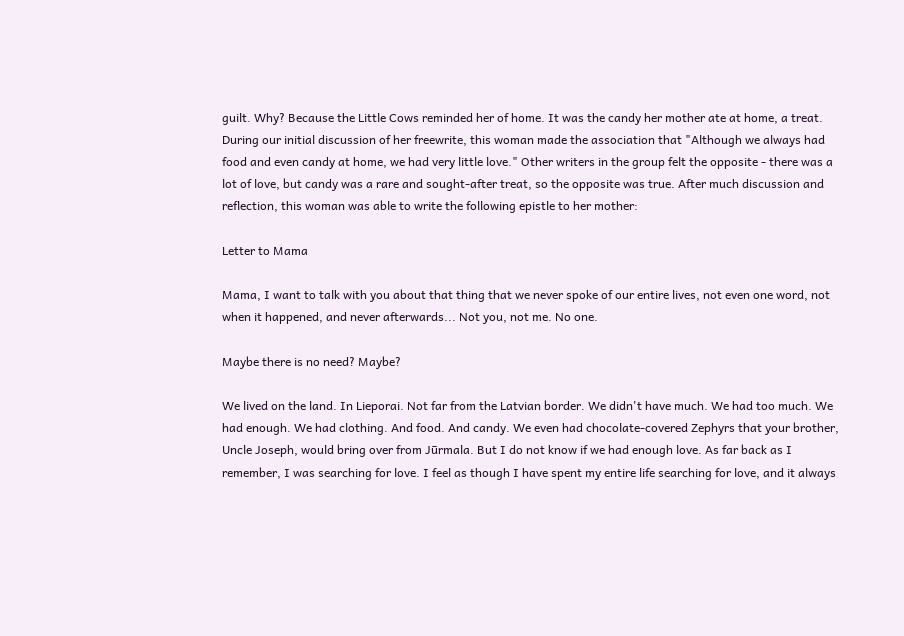guilt. Why? Because the Little Cows reminded her of home. It was the candy her mother ate at home, a treat. During our initial discussion of her freewrite, this woman made the association that "Although we always had food and even candy at home, we had very little love." Other writers in the group felt the opposite - there was a lot of love, but candy was a rare and sought-after treat, so the opposite was true. After much discussion and reflection, this woman was able to write the following epistle to her mother:

Letter to Mama

Mama, I want to talk with you about that thing that we never spoke of our entire lives, not even one word, not when it happened, and never afterwards... Not you, not me. No one.

Maybe there is no need? Maybe?

We lived on the land. In Lieporai. Not far from the Latvian border. We didn't have much. We had too much. We had enough. We had clothing. And food. And candy. We even had chocolate-covered Zephyrs that your brother, Uncle Joseph, would bring over from Jūrmala. But I do not know if we had enough love. As far back as I remember, I was searching for love. I feel as though I have spent my entire life searching for love, and it always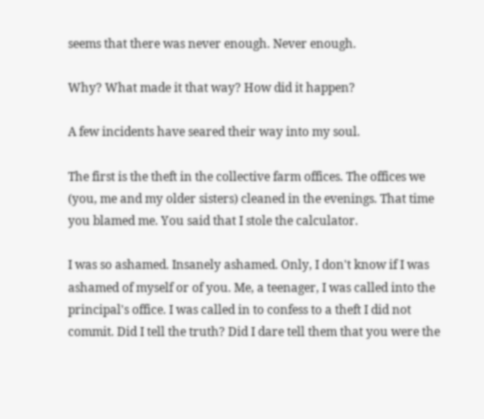seems that there was never enough. Never enough.

Why? What made it that way? How did it happen?

A few incidents have seared their way into my soul.

The first is the theft in the collective farm offices. The offices we (you, me and my older sisters) cleaned in the evenings. That time you blamed me. You said that I stole the calculator.

I was so ashamed. Insanely ashamed. Only, I don't know if I was ashamed of myself or of you. Me, a teenager, I was called into the principal's office. I was called in to confess to a theft I did not commit. Did I tell the truth? Did I dare tell them that you were the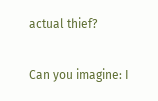actual thief?

Can you imagine: I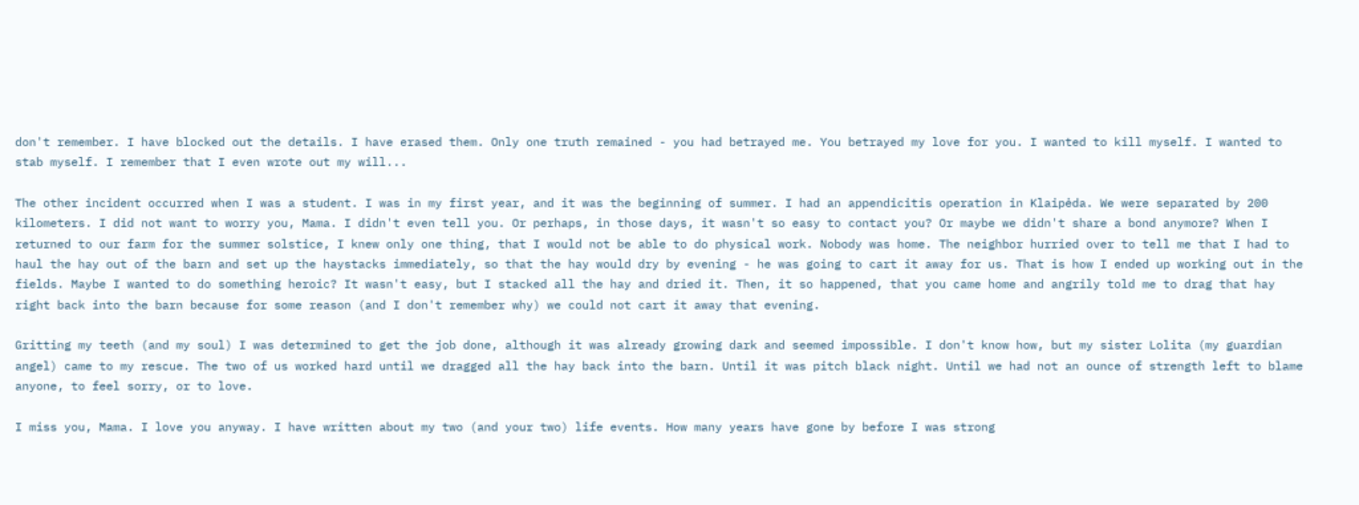don't remember. I have blocked out the details. I have erased them. Only one truth remained - you had betrayed me. You betrayed my love for you. I wanted to kill myself. I wanted to stab myself. I remember that I even wrote out my will...

The other incident occurred when I was a student. I was in my first year, and it was the beginning of summer. I had an appendicitis operation in Klaipėda. We were separated by 200 kilometers. I did not want to worry you, Mama. I didn't even tell you. Or perhaps, in those days, it wasn't so easy to contact you? Or maybe we didn't share a bond anymore? When I returned to our farm for the summer solstice, I knew only one thing, that I would not be able to do physical work. Nobody was home. The neighbor hurried over to tell me that I had to haul the hay out of the barn and set up the haystacks immediately, so that the hay would dry by evening - he was going to cart it away for us. That is how I ended up working out in the fields. Maybe I wanted to do something heroic? It wasn't easy, but I stacked all the hay and dried it. Then, it so happened, that you came home and angrily told me to drag that hay right back into the barn because for some reason (and I don't remember why) we could not cart it away that evening.

Gritting my teeth (and my soul) I was determined to get the job done, although it was already growing dark and seemed impossible. I don't know how, but my sister Lolita (my guardian angel) came to my rescue. The two of us worked hard until we dragged all the hay back into the barn. Until it was pitch black night. Until we had not an ounce of strength left to blame anyone, to feel sorry, or to love.

I miss you, Mama. I love you anyway. I have written about my two (and your two) life events. How many years have gone by before I was strong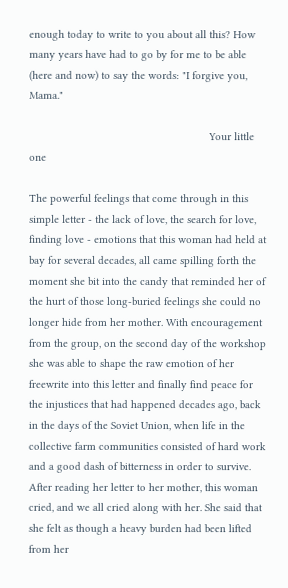enough today to write to you about all this? How many years have had to go by for me to be able (here and now) to say the words: "I forgive you, Mama."

                                                            Your little one

The powerful feelings that come through in this simple letter - the lack of love, the search for love, finding love - emotions that this woman had held at bay for several decades, all came spilling forth the moment she bit into the candy that reminded her of the hurt of those long-buried feelings she could no longer hide from her mother. With encouragement from the group, on the second day of the workshop she was able to shape the raw emotion of her freewrite into this letter and finally find peace for the injustices that had happened decades ago, back in the days of the Soviet Union, when life in the collective farm communities consisted of hard work and a good dash of bitterness in order to survive. After reading her letter to her mother, this woman cried, and we all cried along with her. She said that she felt as though a heavy burden had been lifted from her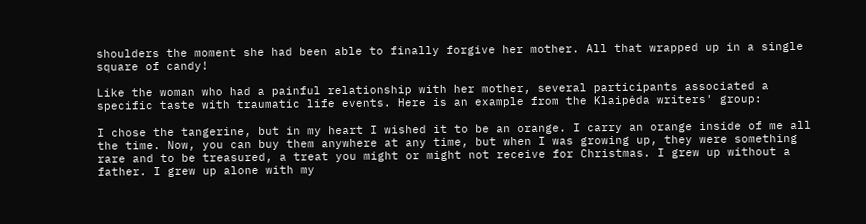shoulders the moment she had been able to finally forgive her mother. All that wrapped up in a single square of candy!

Like the woman who had a painful relationship with her mother, several participants associated a specific taste with traumatic life events. Here is an example from the Klaipėda writers' group:

I chose the tangerine, but in my heart I wished it to be an orange. I carry an orange inside of me all the time. Now, you can buy them anywhere at any time, but when I was growing up, they were something rare and to be treasured, a treat you might or might not receive for Christmas. I grew up without a father. I grew up alone with my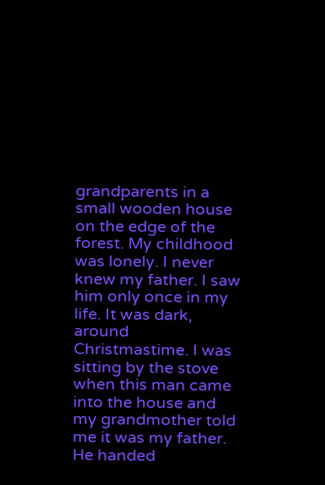grandparents in a small wooden house on the edge of the forest. My childhood was lonely. I never knew my father. I saw him only once in my life. It was dark, around Christmastime. I was sitting by the stove when this man came into the house and my grandmother told me it was my father. He handed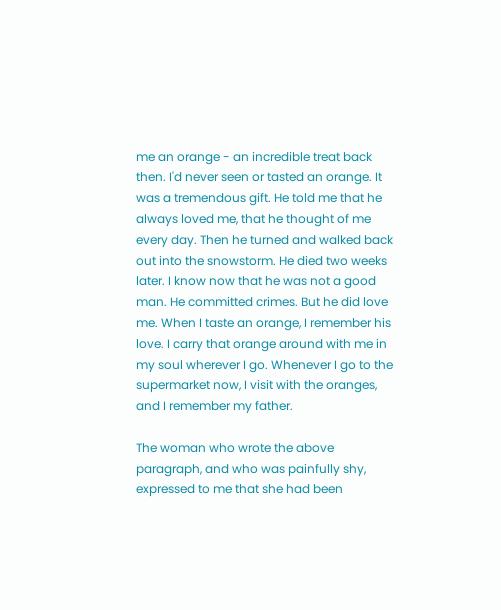me an orange - an incredible treat back then. I'd never seen or tasted an orange. It was a tremendous gift. He told me that he always loved me, that he thought of me every day. Then he turned and walked back out into the snowstorm. He died two weeks later. I know now that he was not a good man. He committed crimes. But he did love me. When I taste an orange, I remember his love. I carry that orange around with me in my soul wherever I go. Whenever I go to the supermarket now, I visit with the oranges, and I remember my father.

The woman who wrote the above paragraph, and who was painfully shy, expressed to me that she had been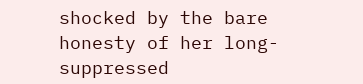shocked by the bare honesty of her long-suppressed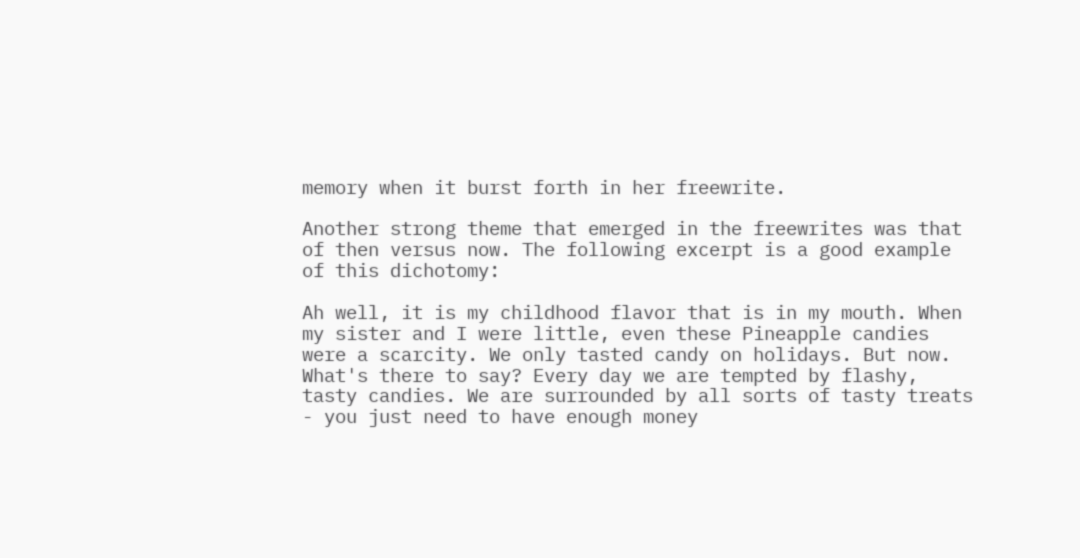memory when it burst forth in her freewrite.

Another strong theme that emerged in the freewrites was that of then versus now. The following excerpt is a good example of this dichotomy:

Ah well, it is my childhood flavor that is in my mouth. When my sister and I were little, even these Pineapple candies were a scarcity. We only tasted candy on holidays. But now. What's there to say? Every day we are tempted by flashy, tasty candies. We are surrounded by all sorts of tasty treats - you just need to have enough money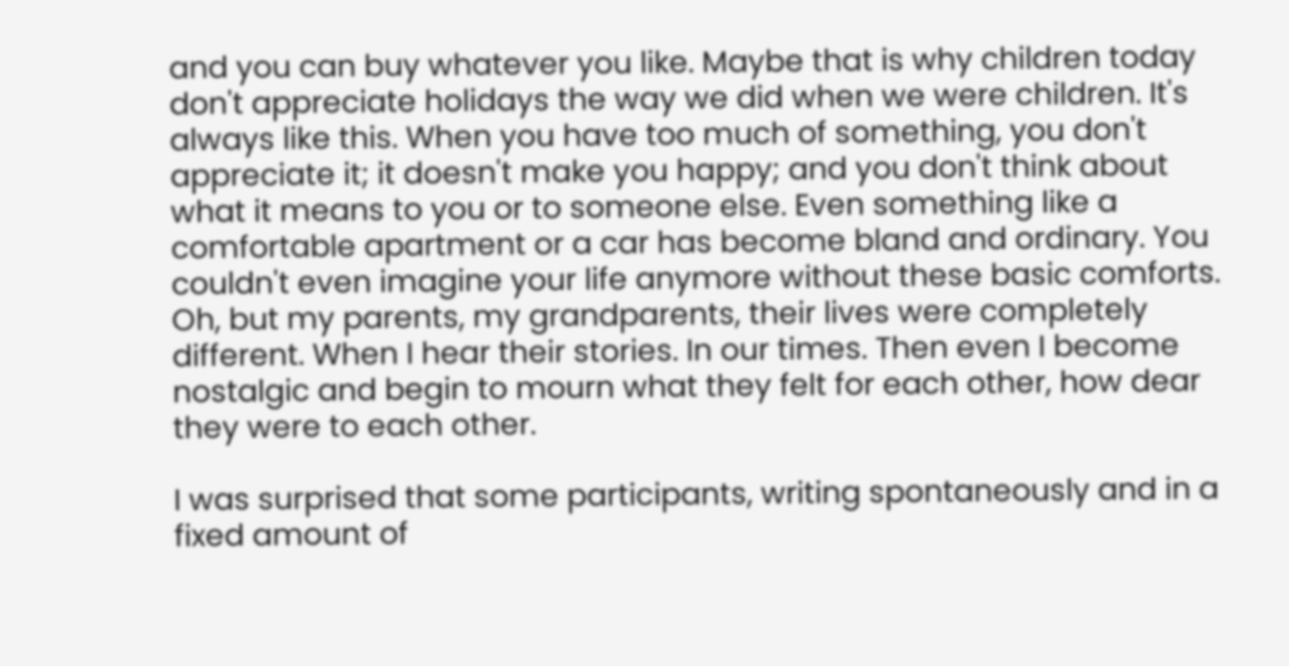and you can buy whatever you like. Maybe that is why children today don't appreciate holidays the way we did when we were children. It's always like this. When you have too much of something, you don't appreciate it; it doesn't make you happy; and you don't think about what it means to you or to someone else. Even something like a comfortable apartment or a car has become bland and ordinary. You couldn't even imagine your life anymore without these basic comforts. Oh, but my parents, my grandparents, their lives were completely different. When I hear their stories. In our times. Then even I become nostalgic and begin to mourn what they felt for each other, how dear they were to each other.

I was surprised that some participants, writing spontaneously and in a fixed amount of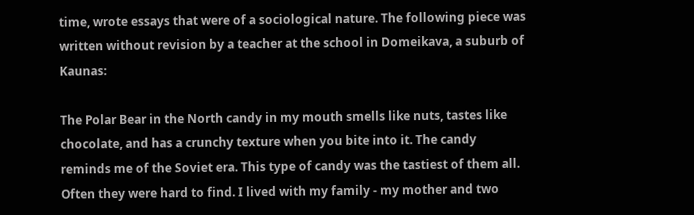time, wrote essays that were of a sociological nature. The following piece was written without revision by a teacher at the school in Domeikava, a suburb of Kaunas:

The Polar Bear in the North candy in my mouth smells like nuts, tastes like chocolate, and has a crunchy texture when you bite into it. The candy reminds me of the Soviet era. This type of candy was the tastiest of them all. Often they were hard to find. I lived with my family - my mother and two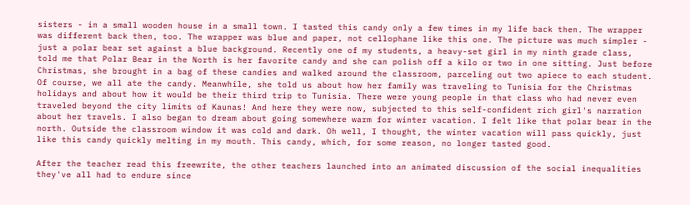sisters - in a small wooden house in a small town. I tasted this candy only a few times in my life back then. The wrapper was different back then, too. The wrapper was blue and paper, not cellophane like this one. The picture was much simpler - just a polar bear set against a blue background. Recently one of my students, a heavy-set girl in my ninth grade class, told me that Polar Bear in the North is her favorite candy and she can polish off a kilo or two in one sitting. Just before Christmas, she brought in a bag of these candies and walked around the classroom, parceling out two apiece to each student. Of course, we all ate the candy. Meanwhile, she told us about how her family was traveling to Tunisia for the Christmas holidays and about how it would be their third trip to Tunisia. There were young people in that class who had never even traveled beyond the city limits of Kaunas! And here they were now, subjected to this self-confident rich girl's narration about her travels. I also began to dream about going somewhere warm for winter vacation. I felt like that polar bear in the north. Outside the classroom window it was cold and dark. Oh well, I thought, the winter vacation will pass quickly, just like this candy quickly melting in my mouth. This candy, which, for some reason, no longer tasted good.

After the teacher read this freewrite, the other teachers launched into an animated discussion of the social inequalities they've all had to endure since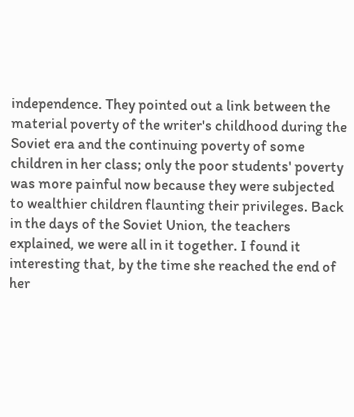independence. They pointed out a link between the material poverty of the writer's childhood during the Soviet era and the continuing poverty of some children in her class; only the poor students' poverty was more painful now because they were subjected to wealthier children flaunting their privileges. Back in the days of the Soviet Union, the teachers explained, we were all in it together. I found it interesting that, by the time she reached the end of her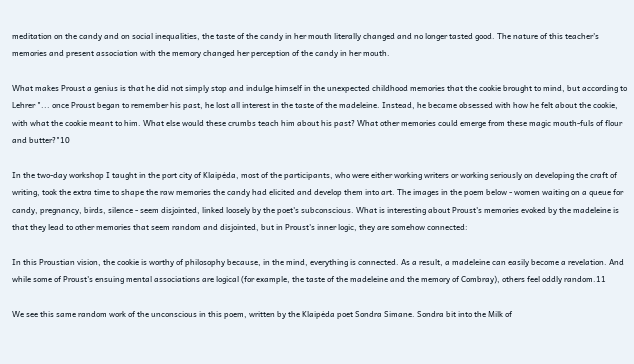meditation on the candy and on social inequalities, the taste of the candy in her mouth literally changed and no longer tasted good. The nature of this teacher's memories and present association with the memory changed her perception of the candy in her mouth.

What makes Proust a genius is that he did not simply stop and indulge himself in the unexpected childhood memories that the cookie brought to mind, but according to Lehrer "... once Proust began to remember his past, he lost all interest in the taste of the madeleine. Instead, he became obsessed with how he felt about the cookie, with what the cookie meant to him. What else would these crumbs teach him about his past? What other memories could emerge from these magic mouth-fuls of flour and butter?"10

In the two-day workshop I taught in the port city of Klaipėda, most of the participants, who were either working writers or working seriously on developing the craft of writing, took the extra time to shape the raw memories the candy had elicited and develop them into art. The images in the poem below - women waiting on a queue for candy, pregnancy, birds, silence - seem disjointed, linked loosely by the poet's subconscious. What is interesting about Proust's memories evoked by the madeleine is that they lead to other memories that seem random and disjointed, but in Proust's inner logic, they are somehow connected:

In this Proustian vision, the cookie is worthy of philosophy because, in the mind, everything is connected. As a result, a madeleine can easily become a revelation. And while some of Proust's ensuing mental associations are logical (for example, the taste of the madeleine and the memory of Combray), others feel oddly random.11

We see this same random work of the unconscious in this poem, written by the Klaipėda poet Sondra Simane. Sondra bit into the Milk of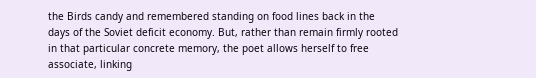the Birds candy and remembered standing on food lines back in the days of the Soviet deficit economy. But, rather than remain firmly rooted in that particular concrete memory, the poet allows herself to free associate, linking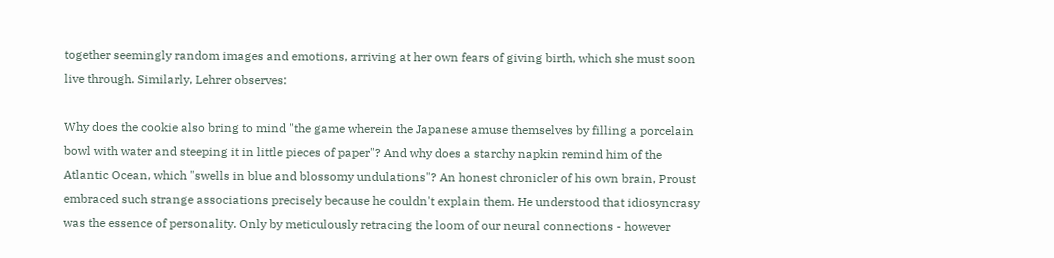together seemingly random images and emotions, arriving at her own fears of giving birth, which she must soon live through. Similarly, Lehrer observes:

Why does the cookie also bring to mind "the game wherein the Japanese amuse themselves by filling a porcelain bowl with water and steeping it in little pieces of paper"? And why does a starchy napkin remind him of the Atlantic Ocean, which "swells in blue and blossomy undulations"? An honest chronicler of his own brain, Proust embraced such strange associations precisely because he couldn't explain them. He understood that idiosyncrasy was the essence of personality. Only by meticulously retracing the loom of our neural connections - however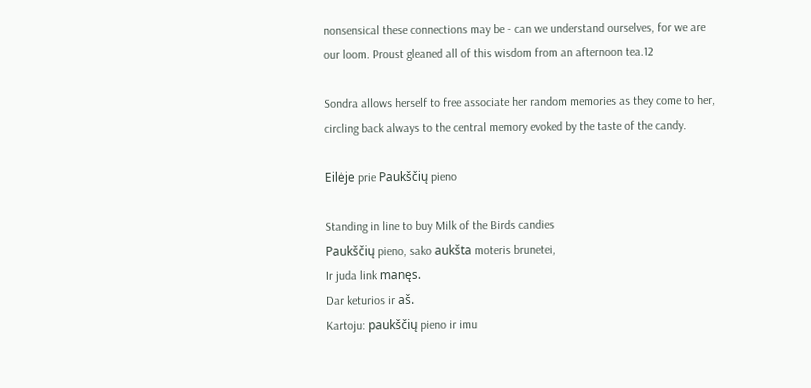nonsensical these connections may be - can we understand ourselves, for we are our loom. Proust gleaned all of this wisdom from an afternoon tea.12

Sondra allows herself to free associate her random memories as they come to her, circling back always to the central memory evoked by the taste of the candy.

Eilėje prie Paukščių pieno

Standing in line to buy Milk of the Birds candies
Paukščių pieno, sako aukšta moteris brunetei,
Ir juda link manęs.
Dar keturios ir aš.
Kartoju: paukščių pieno ir imu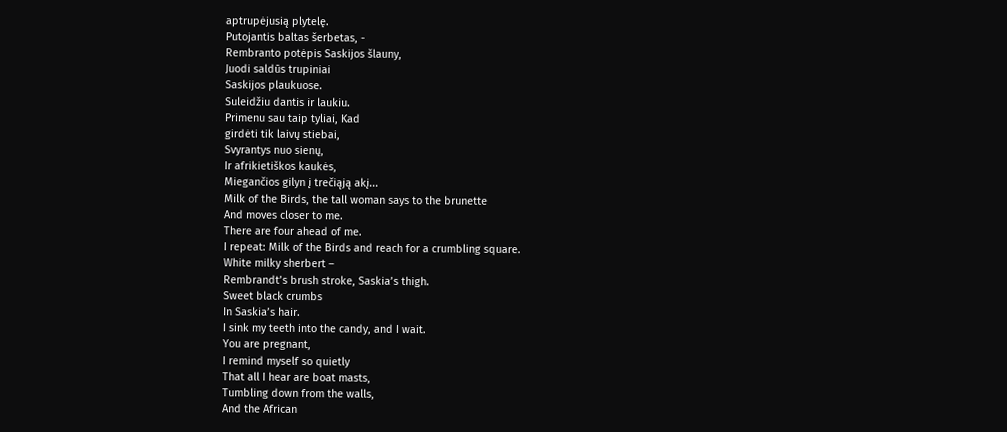aptrupėjusią plytelę.
Putojantis baltas šerbetas, -
Rembranto potėpis Saskijos šlauny,
Juodi saldūs trupiniai
Saskijos plaukuose.
Suleidžiu dantis ir laukiu.
Primenu sau taip tyliai, Kad
girdėti tik laivų stiebai,
Svyrantys nuo sienų,
Ir afrikietiškos kaukės,
Miegančios gilyn į trečiąją akį...
Milk of the Birds, the tall woman says to the brunette
And moves closer to me.
There are four ahead of me.
I repeat: Milk of the Birds and reach for a crumbling square.
White milky sherbert –
Rembrandt’s brush stroke, Saskia’s thigh.
Sweet black crumbs
In Saskia’s hair.
I sink my teeth into the candy, and I wait.
You are pregnant,
I remind myself so quietly
That all I hear are boat masts,
Tumbling down from the walls,
And the African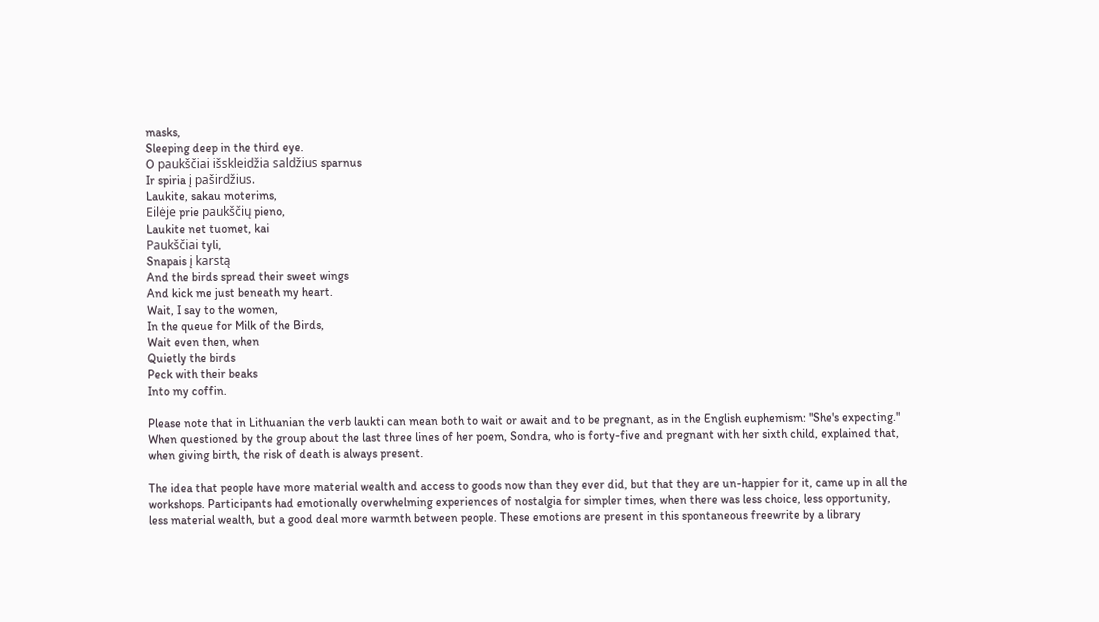masks,
Sleeping deep in the third eye.
O paukščiai išskleidžia saldžius sparnus
Ir spiria į paširdžius.
Laukite, sakau moterims,
Eilėje prie paukščių pieno,
Laukite net tuomet, kai
Paukščiai tyli,
Snapais į karstą
And the birds spread their sweet wings
And kick me just beneath my heart.
Wait, I say to the women,
In the queue for Milk of the Birds,
Wait even then, when
Quietly the birds
Peck with their beaks
Into my coffin.

Please note that in Lithuanian the verb laukti can mean both to wait or await and to be pregnant, as in the English euphemism: "She's expecting." When questioned by the group about the last three lines of her poem, Sondra, who is forty-five and pregnant with her sixth child, explained that, when giving birth, the risk of death is always present.

The idea that people have more material wealth and access to goods now than they ever did, but that they are un-happier for it, came up in all the workshops. Participants had emotionally overwhelming experiences of nostalgia for simpler times, when there was less choice, less opportunity, less material wealth, but a good deal more warmth between people. These emotions are present in this spontaneous freewrite by a library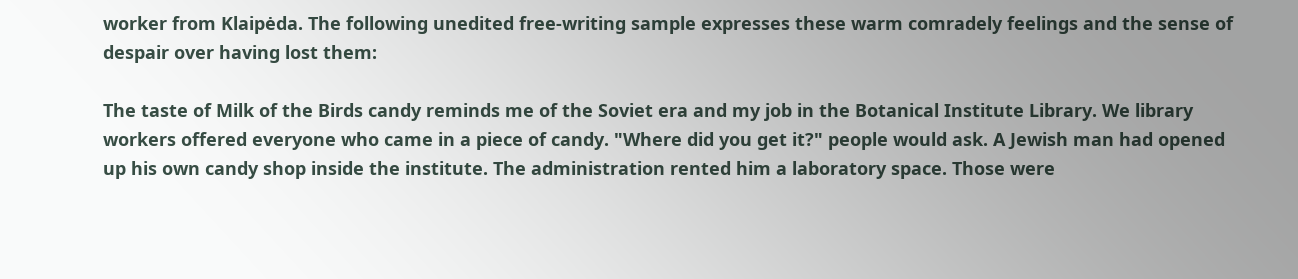worker from Klaipėda. The following unedited free-writing sample expresses these warm comradely feelings and the sense of despair over having lost them:

The taste of Milk of the Birds candy reminds me of the Soviet era and my job in the Botanical Institute Library. We library workers offered everyone who came in a piece of candy. "Where did you get it?" people would ask. A Jewish man had opened up his own candy shop inside the institute. The administration rented him a laboratory space. Those were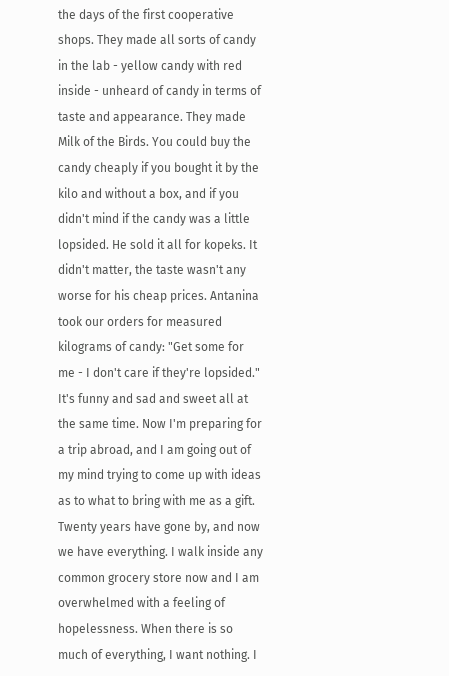the days of the first cooperative shops. They made all sorts of candy in the lab - yellow candy with red inside - unheard of candy in terms of taste and appearance. They made Milk of the Birds. You could buy the candy cheaply if you bought it by the kilo and without a box, and if you didn't mind if the candy was a little lopsided. He sold it all for kopeks. It didn't matter, the taste wasn't any worse for his cheap prices. Antanina took our orders for measured kilograms of candy: "Get some for me - I don't care if they're lopsided." It's funny and sad and sweet all at the same time. Now I'm preparing for a trip abroad, and I am going out of my mind trying to come up with ideas as to what to bring with me as a gift. Twenty years have gone by, and now we have everything. I walk inside any common grocery store now and I am overwhelmed with a feeling of hopelessness. When there is so much of everything, I want nothing. I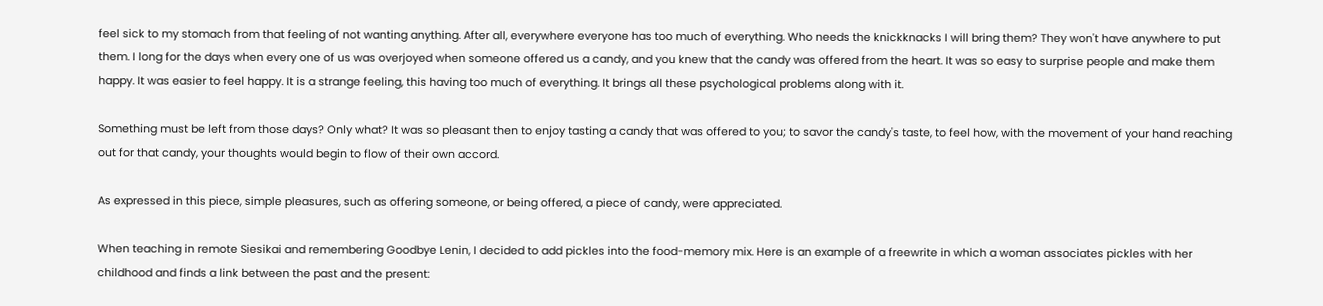feel sick to my stomach from that feeling of not wanting anything. After all, everywhere everyone has too much of everything. Who needs the knickknacks I will bring them? They won't have anywhere to put them. I long for the days when every one of us was overjoyed when someone offered us a candy, and you knew that the candy was offered from the heart. It was so easy to surprise people and make them happy. It was easier to feel happy. It is a strange feeling, this having too much of everything. It brings all these psychological problems along with it.

Something must be left from those days? Only what? It was so pleasant then to enjoy tasting a candy that was offered to you; to savor the candy's taste, to feel how, with the movement of your hand reaching out for that candy, your thoughts would begin to flow of their own accord.

As expressed in this piece, simple pleasures, such as offering someone, or being offered, a piece of candy, were appreciated.

When teaching in remote Siesikai and remembering Goodbye Lenin, I decided to add pickles into the food-memory mix. Here is an example of a freewrite in which a woman associates pickles with her childhood and finds a link between the past and the present: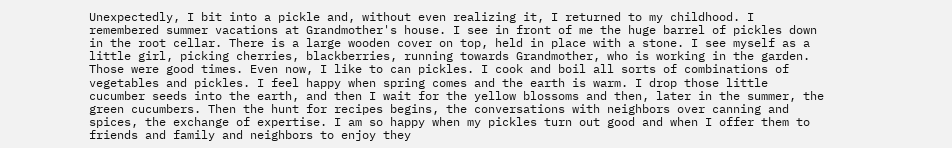Unexpectedly, I bit into a pickle and, without even realizing it, I returned to my childhood. I remembered summer vacations at Grandmother's house. I see in front of me the huge barrel of pickles down in the root cellar. There is a large wooden cover on top, held in place with a stone. I see myself as a little girl, picking cherries, blackberries, running towards Grandmother, who is working in the garden. Those were good times. Even now, I like to can pickles. I cook and boil all sorts of combinations of vegetables and pickles. I feel happy when spring comes and the earth is warm. I drop those little cucumber seeds into the earth, and then I wait for the yellow blossoms and then, later in the summer, the green cucumbers. Then the hunt for recipes begins, the conversations with neighbors over canning and spices, the exchange of expertise. I am so happy when my pickles turn out good and when I offer them to friends and family and neighbors to enjoy they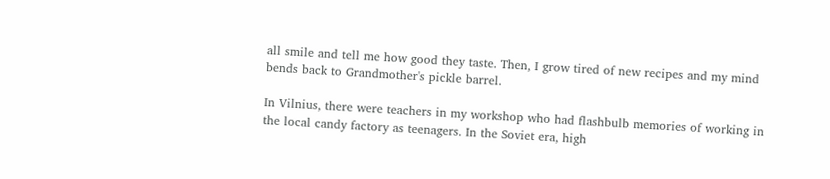all smile and tell me how good they taste. Then, I grow tired of new recipes and my mind bends back to Grandmother's pickle barrel.

In Vilnius, there were teachers in my workshop who had flashbulb memories of working in the local candy factory as teenagers. In the Soviet era, high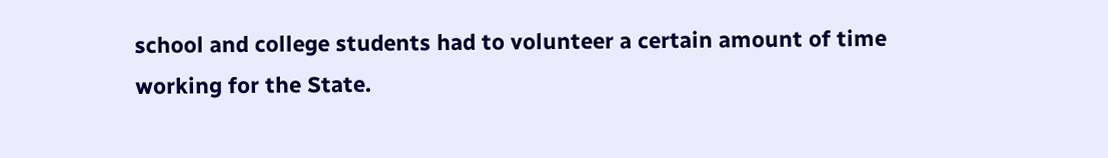school and college students had to volunteer a certain amount of time working for the State.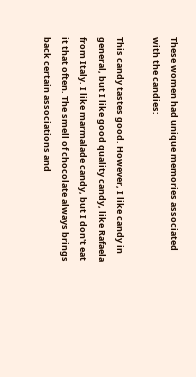These women had unique memories associated with the candies:

This candy tastes good. However, I like candy in general, but I like good quality candy, like Rafaela from Italy. I like marmalade candy, but I don't eat it that often. The smell of chocolate always brings back certain associations and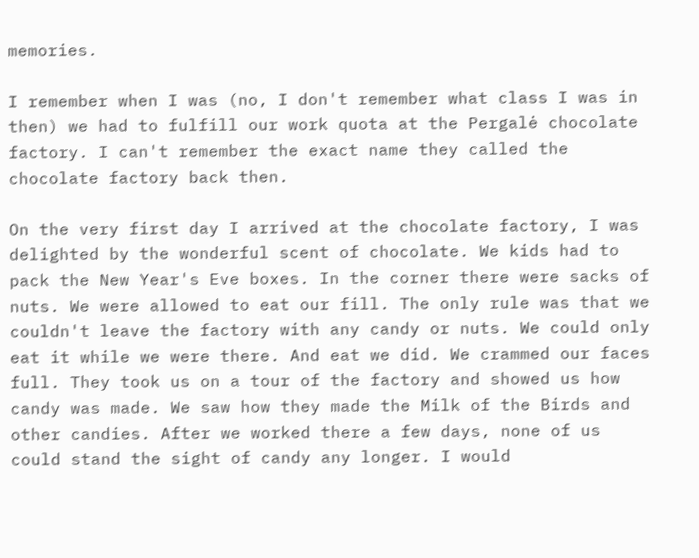memories.

I remember when I was (no, I don't remember what class I was in then) we had to fulfill our work quota at the Pergalė chocolate factory. I can't remember the exact name they called the chocolate factory back then.

On the very first day I arrived at the chocolate factory, I was delighted by the wonderful scent of chocolate. We kids had to pack the New Year's Eve boxes. In the corner there were sacks of nuts. We were allowed to eat our fill. The only rule was that we couldn't leave the factory with any candy or nuts. We could only eat it while we were there. And eat we did. We crammed our faces full. They took us on a tour of the factory and showed us how candy was made. We saw how they made the Milk of the Birds and other candies. After we worked there a few days, none of us could stand the sight of candy any longer. I would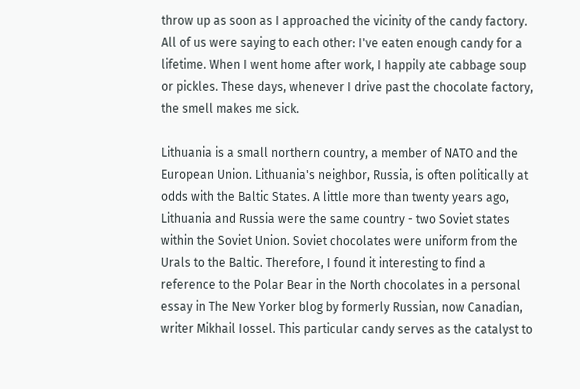throw up as soon as I approached the vicinity of the candy factory. All of us were saying to each other: I've eaten enough candy for a lifetime. When I went home after work, I happily ate cabbage soup or pickles. These days, whenever I drive past the chocolate factory, the smell makes me sick.

Lithuania is a small northern country, a member of NATO and the European Union. Lithuania's neighbor, Russia, is often politically at odds with the Baltic States. A little more than twenty years ago, Lithuania and Russia were the same country - two Soviet states within the Soviet Union. Soviet chocolates were uniform from the Urals to the Baltic. Therefore, I found it interesting to find a reference to the Polar Bear in the North chocolates in a personal essay in The New Yorker blog by formerly Russian, now Canadian, writer Mikhail Iossel. This particular candy serves as the catalyst to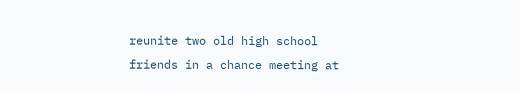reunite two old high school friends in a chance meeting at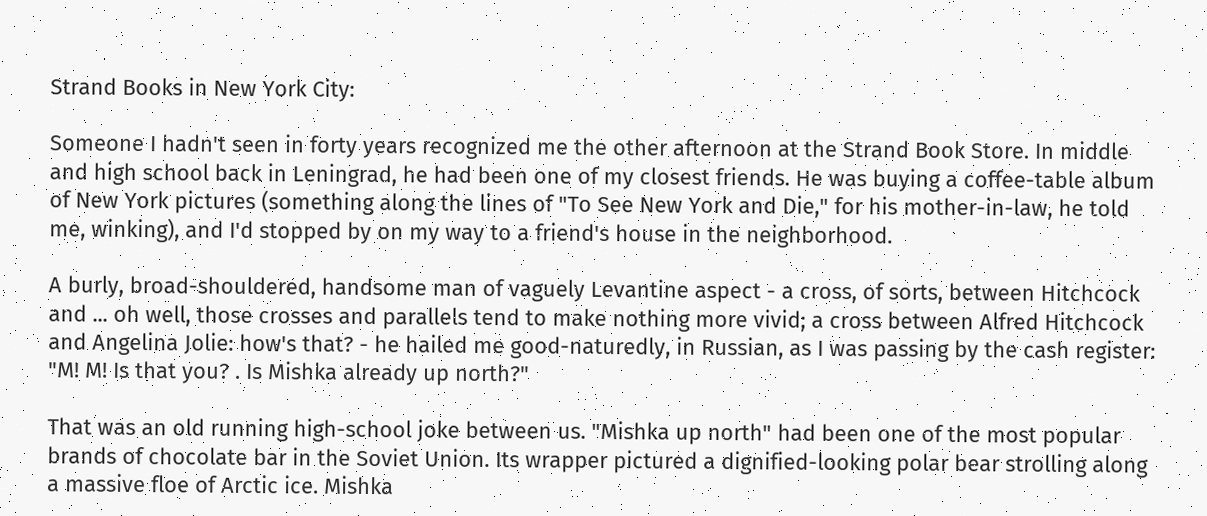Strand Books in New York City:

Someone I hadn't seen in forty years recognized me the other afternoon at the Strand Book Store. In middle and high school back in Leningrad, he had been one of my closest friends. He was buying a coffee-table album of New York pictures (something along the lines of "To See New York and Die," for his mother-in-law, he told me, winking), and I'd stopped by on my way to a friend's house in the neighborhood.

A burly, broad-shouldered, handsome man of vaguely Levantine aspect - a cross, of sorts, between Hitchcock and ... oh well, those crosses and parallels tend to make nothing more vivid; a cross between Alfred Hitchcock and Angelina Jolie: how's that? - he hailed me good-naturedly, in Russian, as I was passing by the cash register: "M! M! Is that you? . Is Mishka already up north?"

That was an old running high-school joke between us. "Mishka up north" had been one of the most popular brands of chocolate bar in the Soviet Union. Its wrapper pictured a dignified-looking polar bear strolling along a massive floe of Arctic ice. Mishka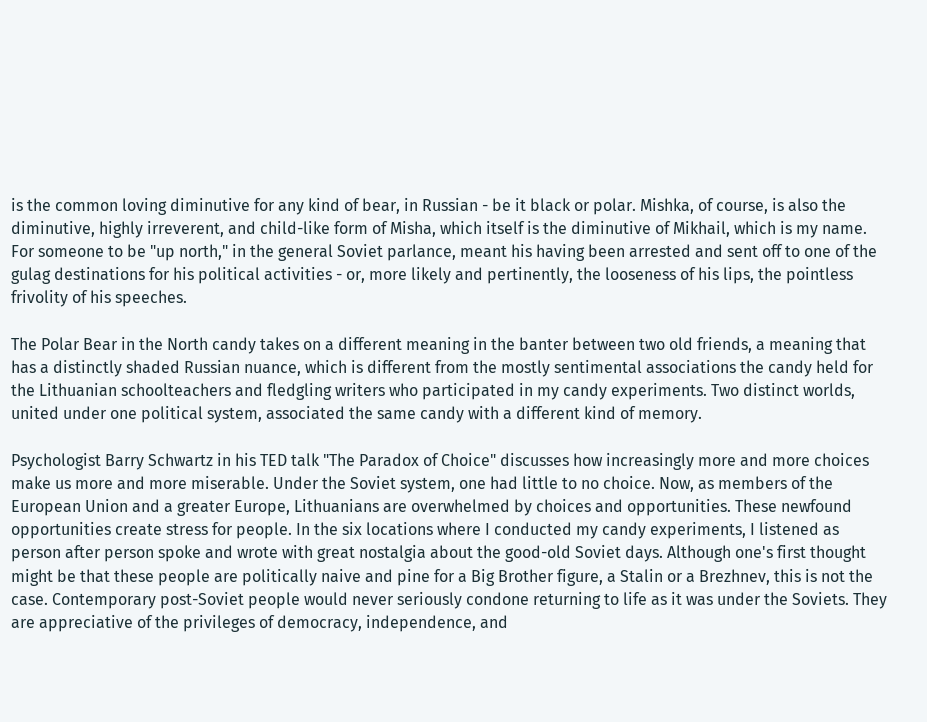is the common loving diminutive for any kind of bear, in Russian - be it black or polar. Mishka, of course, is also the diminutive, highly irreverent, and child-like form of Misha, which itself is the diminutive of Mikhail, which is my name. For someone to be "up north," in the general Soviet parlance, meant his having been arrested and sent off to one of the gulag destinations for his political activities - or, more likely and pertinently, the looseness of his lips, the pointless frivolity of his speeches.

The Polar Bear in the North candy takes on a different meaning in the banter between two old friends, a meaning that has a distinctly shaded Russian nuance, which is different from the mostly sentimental associations the candy held for the Lithuanian schoolteachers and fledgling writers who participated in my candy experiments. Two distinct worlds, united under one political system, associated the same candy with a different kind of memory.

Psychologist Barry Schwartz in his TED talk "The Paradox of Choice" discusses how increasingly more and more choices make us more and more miserable. Under the Soviet system, one had little to no choice. Now, as members of the European Union and a greater Europe, Lithuanians are overwhelmed by choices and opportunities. These newfound opportunities create stress for people. In the six locations where I conducted my candy experiments, I listened as person after person spoke and wrote with great nostalgia about the good-old Soviet days. Although one's first thought might be that these people are politically naive and pine for a Big Brother figure, a Stalin or a Brezhnev, this is not the case. Contemporary post-Soviet people would never seriously condone returning to life as it was under the Soviets. They are appreciative of the privileges of democracy, independence, and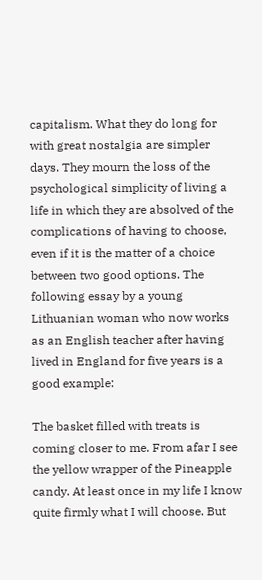capitalism. What they do long for with great nostalgia are simpler days. They mourn the loss of the psychological simplicity of living a life in which they are absolved of the complications of having to choose, even if it is the matter of a choice between two good options. The following essay by a young Lithuanian woman who now works as an English teacher after having lived in England for five years is a good example:

The basket filled with treats is coming closer to me. From afar I see the yellow wrapper of the Pineapple candy. At least once in my life I know quite firmly what I will choose. But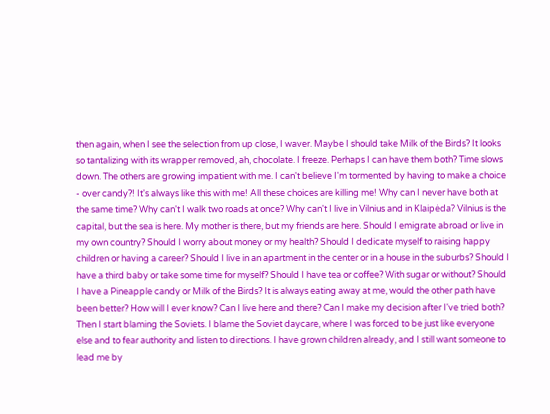then again, when I see the selection from up close, I waver. Maybe I should take Milk of the Birds? It looks so tantalizing with its wrapper removed, ah, chocolate. I freeze. Perhaps I can have them both? Time slows down. The others are growing impatient with me. I can't believe I'm tormented by having to make a choice - over candy?! It's always like this with me! All these choices are killing me! Why can I never have both at the same time? Why can't I walk two roads at once? Why can't I live in Vilnius and in Klaipėda? Vilnius is the capital, but the sea is here. My mother is there, but my friends are here. Should I emigrate abroad or live in my own country? Should I worry about money or my health? Should I dedicate myself to raising happy children or having a career? Should I live in an apartment in the center or in a house in the suburbs? Should I have a third baby or take some time for myself? Should I have tea or coffee? With sugar or without? Should I have a Pineapple candy or Milk of the Birds? It is always eating away at me, would the other path have been better? How will I ever know? Can I live here and there? Can I make my decision after I've tried both? Then I start blaming the Soviets. I blame the Soviet daycare, where I was forced to be just like everyone else and to fear authority and listen to directions. I have grown children already, and I still want someone to lead me by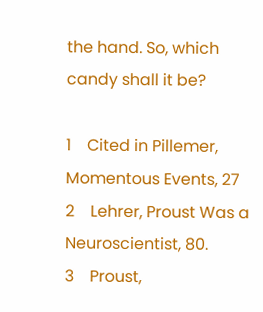the hand. So, which candy shall it be?

1    Cited in Pillemer, Momentous Events, 27
2    Lehrer, Proust Was a Neuroscientist, 80.
3    Proust,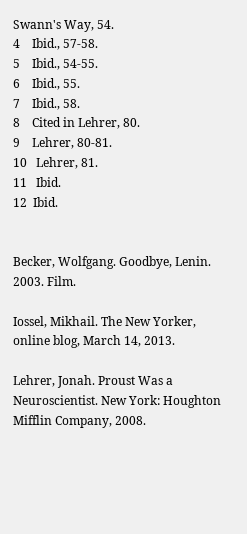Swann's Way, 54.
4    Ibid., 57-58.
5    Ibid., 54-55.
6    Ibid., 55.
7    Ibid., 58.
8    Cited in Lehrer, 80.
9    Lehrer, 80-81.
10   Lehrer, 81.
11   Ibid.
12  Ibid.


Becker, Wolfgang. Goodbye, Lenin. 2003. Film.

Iossel, Mikhail. The New Yorker, online blog, March 14, 2013.

Lehrer, Jonah. Proust Was a Neuroscientist. New York: Houghton Mifflin Company, 2008.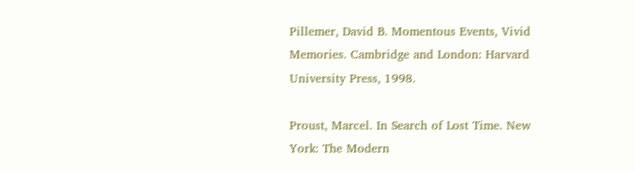Pillemer, David B. Momentous Events, Vivid Memories. Cambridge and London: Harvard University Press, 1998.

Proust, Marcel. In Search of Lost Time. New York: The Modern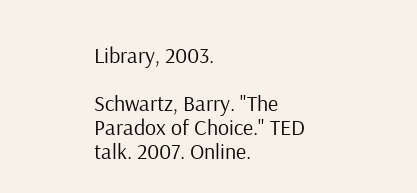Library, 2003.

Schwartz, Barry. "The Paradox of Choice." TED talk. 2007. Online.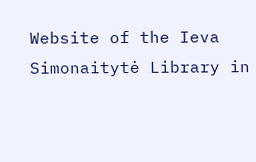Website of the Ieva Simonaitytė Library in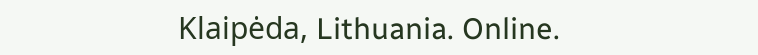Klaipėda, Lithuania. Online.